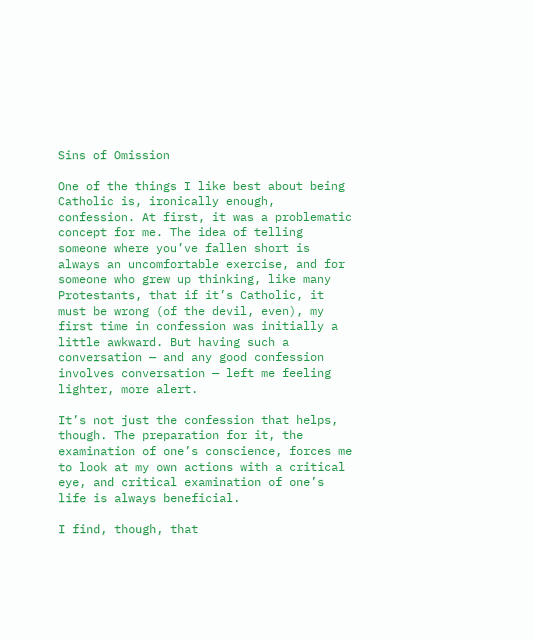Sins of Omission

One of the things I like best about being Catholic is, ironically enough, confession. At first, it was a problematic concept for me. The idea of telling someone where you’ve fallen short is always an uncomfortable exercise, and for someone who grew up thinking, like many Protestants, that if it’s Catholic, it must be wrong (of the devil, even), my first time in confession was initially a little awkward. But having such a conversation — and any good confession involves conversation — left me feeling lighter, more alert.

It’s not just the confession that helps, though. The preparation for it, the examination of one’s conscience, forces me to look at my own actions with a critical eye, and critical examination of one’s life is always beneficial.

I find, though, that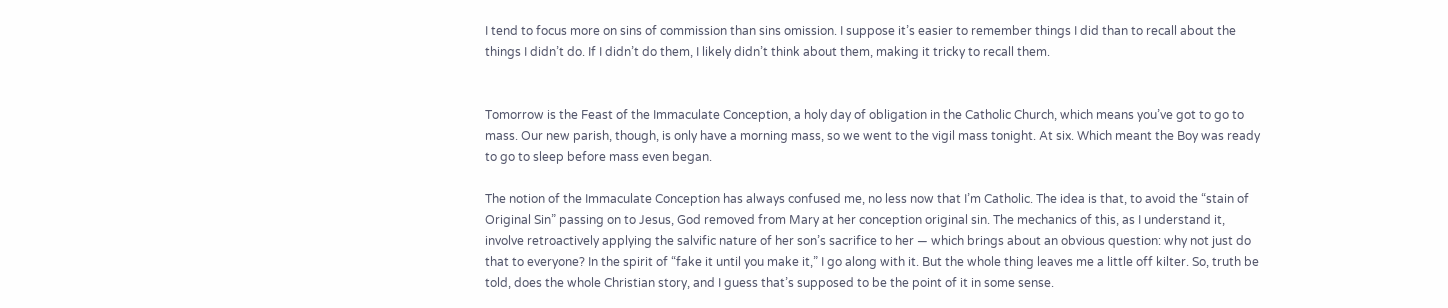I tend to focus more on sins of commission than sins omission. I suppose it’s easier to remember things I did than to recall about the things I didn’t do. If I didn’t do them, I likely didn’t think about them, making it tricky to recall them.


Tomorrow is the Feast of the Immaculate Conception, a holy day of obligation in the Catholic Church, which means you’ve got to go to mass. Our new parish, though, is only have a morning mass, so we went to the vigil mass tonight. At six. Which meant the Boy was ready to go to sleep before mass even began.

The notion of the Immaculate Conception has always confused me, no less now that I’m Catholic. The idea is that, to avoid the “stain of Original Sin” passing on to Jesus, God removed from Mary at her conception original sin. The mechanics of this, as I understand it, involve retroactively applying the salvific nature of her son’s sacrifice to her — which brings about an obvious question: why not just do that to everyone? In the spirit of “fake it until you make it,” I go along with it. But the whole thing leaves me a little off kilter. So, truth be told, does the whole Christian story, and I guess that’s supposed to be the point of it in some sense.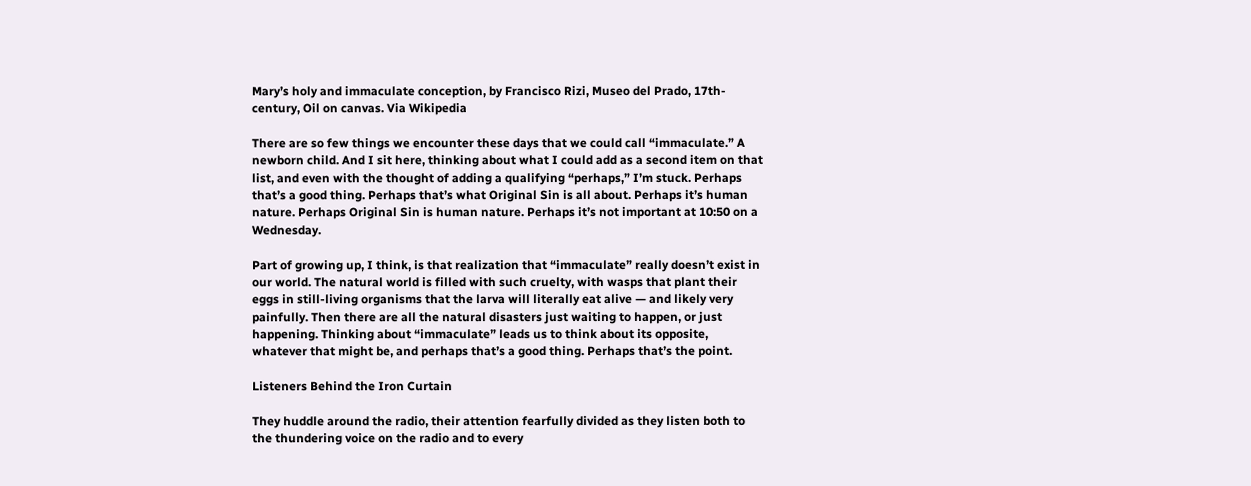Mary’s holy and immaculate conception, by Francisco Rizi, Museo del Prado, 17th-century, Oil on canvas. Via Wikipedia

There are so few things we encounter these days that we could call “immaculate.” A newborn child. And I sit here, thinking about what I could add as a second item on that list, and even with the thought of adding a qualifying “perhaps,” I’m stuck. Perhaps that’s a good thing. Perhaps that’s what Original Sin is all about. Perhaps it’s human nature. Perhaps Original Sin is human nature. Perhaps it’s not important at 10:50 on a Wednesday.

Part of growing up, I think, is that realization that “immaculate” really doesn’t exist in our world. The natural world is filled with such cruelty, with wasps that plant their eggs in still-living organisms that the larva will literally eat alive — and likely very painfully. Then there are all the natural disasters just waiting to happen, or just happening. Thinking about “immaculate” leads us to think about its opposite, whatever that might be, and perhaps that’s a good thing. Perhaps that’s the point.

Listeners Behind the Iron Curtain

They huddle around the radio, their attention fearfully divided as they listen both to the thundering voice on the radio and to every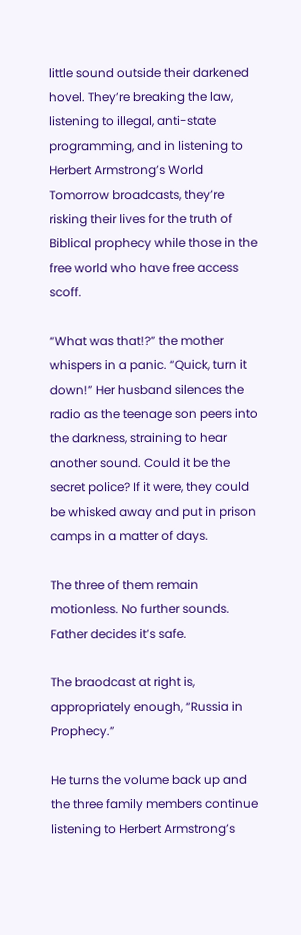little sound outside their darkened hovel. They’re breaking the law, listening to illegal, anti-state programming, and in listening to Herbert Armstrong’s World Tomorrow broadcasts, they’re risking their lives for the truth of Biblical prophecy while those in the free world who have free access scoff.

“What was that!?” the mother whispers in a panic. “Quick, turn it down!” Her husband silences the radio as the teenage son peers into the darkness, straining to hear another sound. Could it be the secret police? If it were, they could be whisked away and put in prison camps in a matter of days.

The three of them remain motionless. No further sounds. Father decides it’s safe.

The braodcast at right is, appropriately enough, “Russia in Prophecy.”

He turns the volume back up and the three family members continue listening to Herbert Armstrong’s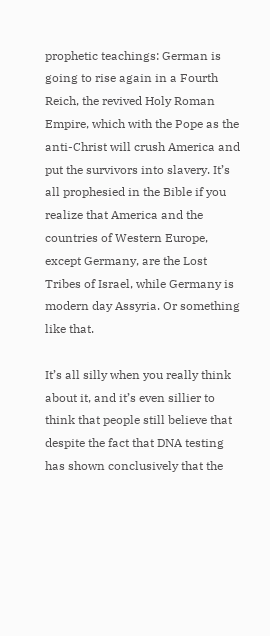prophetic teachings: German is going to rise again in a Fourth Reich, the revived Holy Roman Empire, which with the Pope as the anti-Christ will crush America and put the survivors into slavery. It’s all prophesied in the Bible if you realize that America and the countries of Western Europe, except Germany, are the Lost Tribes of Israel, while Germany is modern day Assyria. Or something like that.

It’s all silly when you really think about it, and it’s even sillier to think that people still believe that despite the fact that DNA testing has shown conclusively that the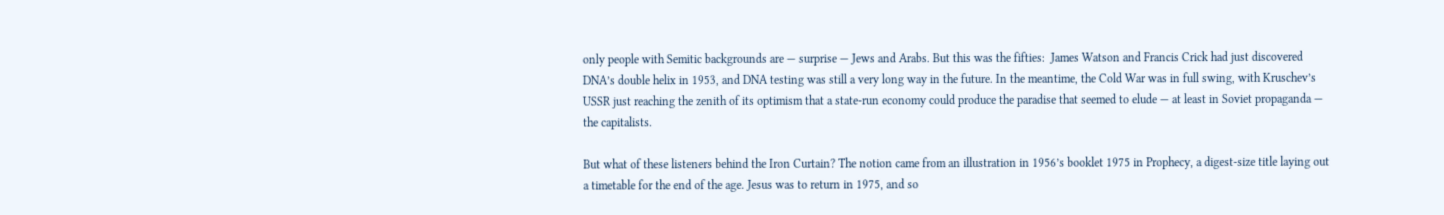only people with Semitic backgrounds are — surprise — Jews and Arabs. But this was the fifties:  James Watson and Francis Crick had just discovered DNA’s double helix in 1953, and DNA testing was still a very long way in the future. In the meantime, the Cold War was in full swing, with Kruschev’s USSR just reaching the zenith of its optimism that a state-run economy could produce the paradise that seemed to elude — at least in Soviet propaganda — the capitalists.

But what of these listeners behind the Iron Curtain? The notion came from an illustration in 1956’s booklet 1975 in Prophecy, a digest-size title laying out a timetable for the end of the age. Jesus was to return in 1975, and so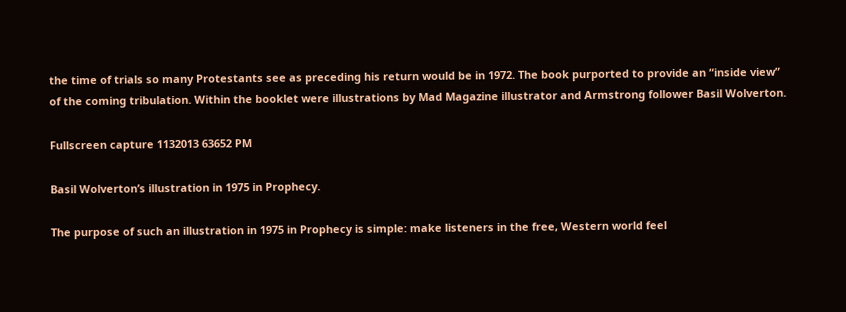the time of trials so many Protestants see as preceding his return would be in 1972. The book purported to provide an “inside view” of the coming tribulation. Within the booklet were illustrations by Mad Magazine illustrator and Armstrong follower Basil Wolverton.

Fullscreen capture 1132013 63652 PM

Basil Wolverton’s illustration in 1975 in Prophecy.

The purpose of such an illustration in 1975 in Prophecy is simple: make listeners in the free, Western world feel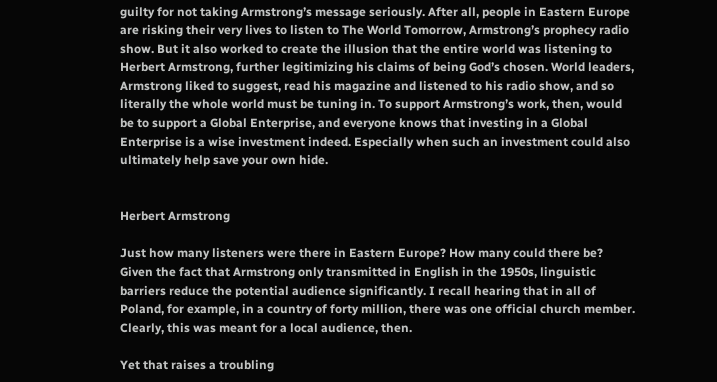guilty for not taking Armstrong’s message seriously. After all, people in Eastern Europe are risking their very lives to listen to The World Tomorrow, Armstrong’s prophecy radio show. But it also worked to create the illusion that the entire world was listening to Herbert Armstrong, further legitimizing his claims of being God’s chosen. World leaders, Armstrong liked to suggest, read his magazine and listened to his radio show, and so literally the whole world must be tuning in. To support Armstrong’s work, then, would be to support a Global Enterprise, and everyone knows that investing in a Global Enterprise is a wise investment indeed. Especially when such an investment could also ultimately help save your own hide.


Herbert Armstrong

Just how many listeners were there in Eastern Europe? How many could there be? Given the fact that Armstrong only transmitted in English in the 1950s, linguistic barriers reduce the potential audience significantly. I recall hearing that in all of Poland, for example, in a country of forty million, there was one official church member. Clearly, this was meant for a local audience, then.

Yet that raises a troubling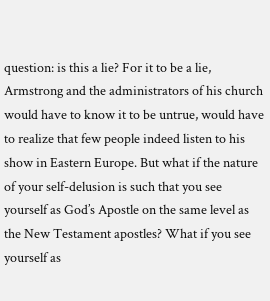question: is this a lie? For it to be a lie, Armstrong and the administrators of his church would have to know it to be untrue, would have to realize that few people indeed listen to his show in Eastern Europe. But what if the nature of your self-delusion is such that you see yourself as God’s Apostle on the same level as the New Testament apostles? What if you see yourself as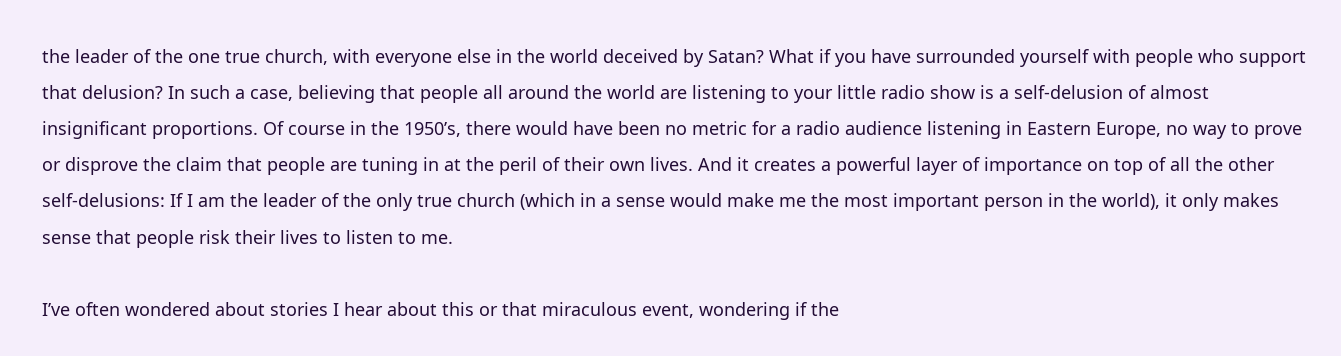the leader of the one true church, with everyone else in the world deceived by Satan? What if you have surrounded yourself with people who support that delusion? In such a case, believing that people all around the world are listening to your little radio show is a self-delusion of almost insignificant proportions. Of course in the 1950’s, there would have been no metric for a radio audience listening in Eastern Europe, no way to prove or disprove the claim that people are tuning in at the peril of their own lives. And it creates a powerful layer of importance on top of all the other self-delusions: If I am the leader of the only true church (which in a sense would make me the most important person in the world), it only makes sense that people risk their lives to listen to me.

I’ve often wondered about stories I hear about this or that miraculous event, wondering if the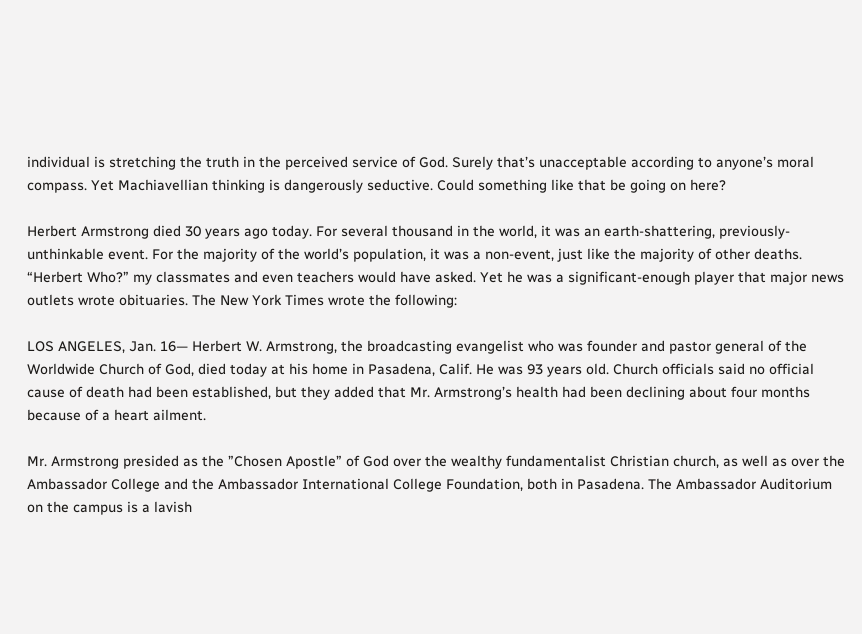individual is stretching the truth in the perceived service of God. Surely that’s unacceptable according to anyone’s moral compass. Yet Machiavellian thinking is dangerously seductive. Could something like that be going on here?

Herbert Armstrong died 30 years ago today. For several thousand in the world, it was an earth-shattering, previously-unthinkable event. For the majority of the world’s population, it was a non-event, just like the majority of other deaths. “Herbert Who?” my classmates and even teachers would have asked. Yet he was a significant-enough player that major news outlets wrote obituaries. The New York Times wrote the following:

LOS ANGELES, Jan. 16— Herbert W. Armstrong, the broadcasting evangelist who was founder and pastor general of the Worldwide Church of God, died today at his home in Pasadena, Calif. He was 93 years old. Church officials said no official cause of death had been established, but they added that Mr. Armstrong’s health had been declining about four months because of a heart ailment.

Mr. Armstrong presided as the ”Chosen Apostle” of God over the wealthy fundamentalist Christian church, as well as over the Ambassador College and the Ambassador International College Foundation, both in Pasadena. The Ambassador Auditorium on the campus is a lavish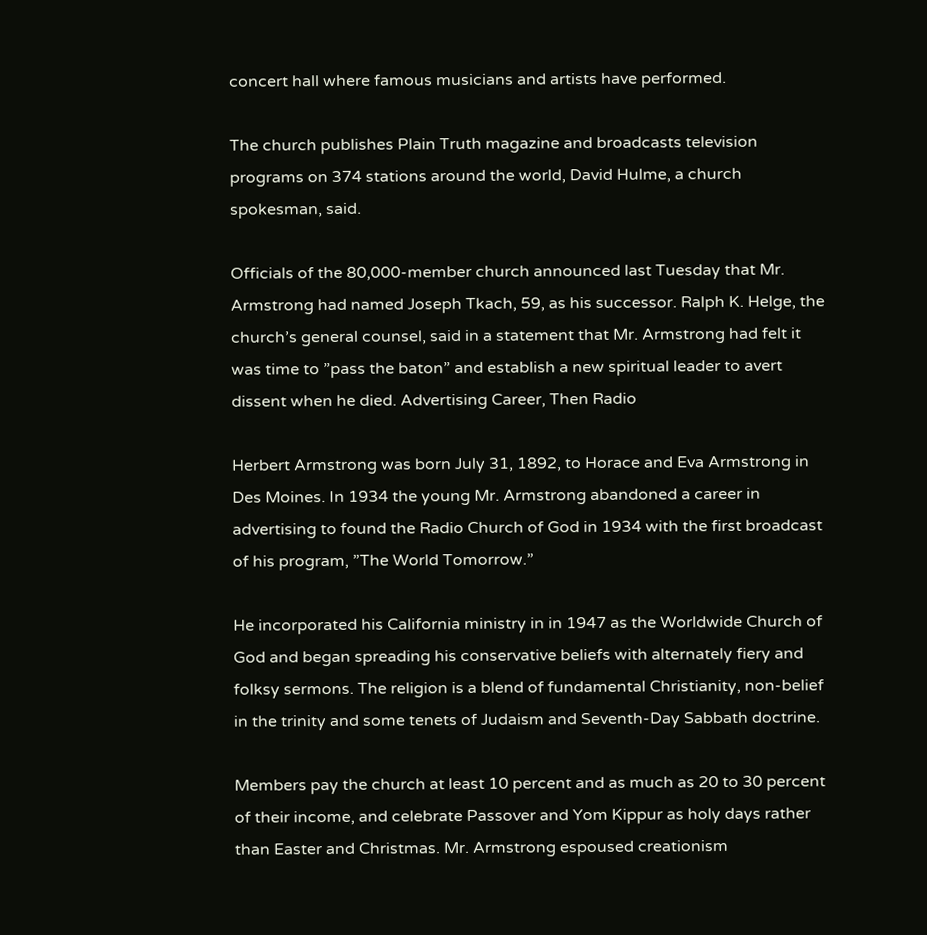concert hall where famous musicians and artists have performed.

The church publishes Plain Truth magazine and broadcasts television programs on 374 stations around the world, David Hulme, a church spokesman, said.

Officials of the 80,000-member church announced last Tuesday that Mr. Armstrong had named Joseph Tkach, 59, as his successor. Ralph K. Helge, the church’s general counsel, said in a statement that Mr. Armstrong had felt it was time to ”pass the baton” and establish a new spiritual leader to avert dissent when he died. Advertising Career, Then Radio

Herbert Armstrong was born July 31, 1892, to Horace and Eva Armstrong in Des Moines. In 1934 the young Mr. Armstrong abandoned a career in advertising to found the Radio Church of God in 1934 with the first broadcast of his program, ”The World Tomorrow.”

He incorporated his California ministry in in 1947 as the Worldwide Church of God and began spreading his conservative beliefs with alternately fiery and folksy sermons. The religion is a blend of fundamental Christianity, non-belief in the trinity and some tenets of Judaism and Seventh-Day Sabbath doctrine.

Members pay the church at least 10 percent and as much as 20 to 30 percent of their income, and celebrate Passover and Yom Kippur as holy days rather than Easter and Christmas. Mr. Armstrong espoused creationism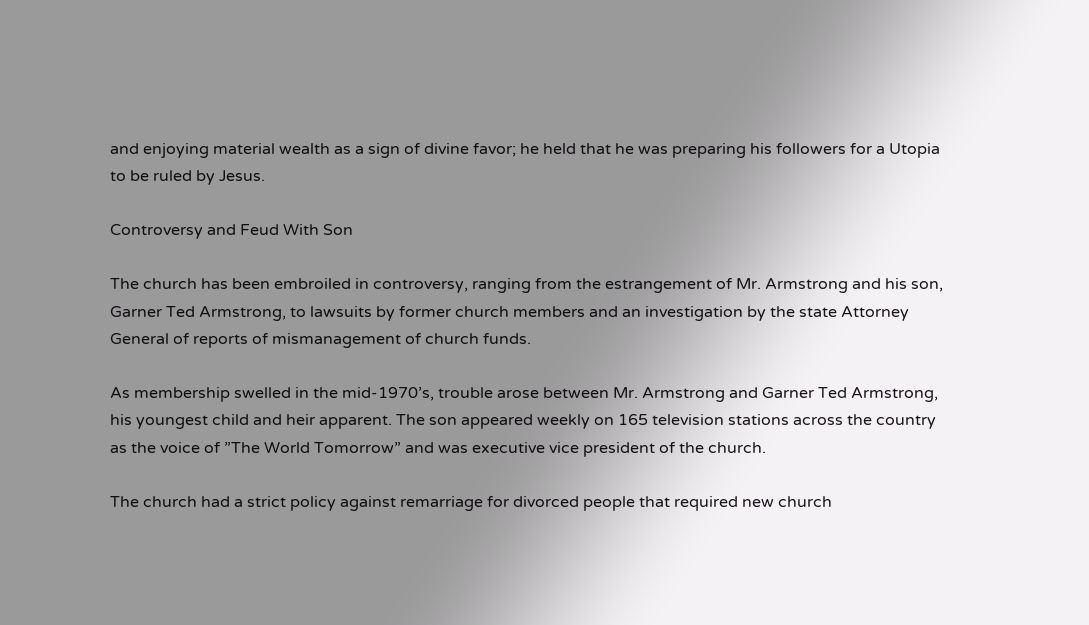and enjoying material wealth as a sign of divine favor; he held that he was preparing his followers for a Utopia to be ruled by Jesus.

Controversy and Feud With Son

The church has been embroiled in controversy, ranging from the estrangement of Mr. Armstrong and his son, Garner Ted Armstrong, to lawsuits by former church members and an investigation by the state Attorney General of reports of mismanagement of church funds.

As membership swelled in the mid-1970’s, trouble arose between Mr. Armstrong and Garner Ted Armstrong, his youngest child and heir apparent. The son appeared weekly on 165 television stations across the country as the voice of ”The World Tomorrow” and was executive vice president of the church.

The church had a strict policy against remarriage for divorced people that required new church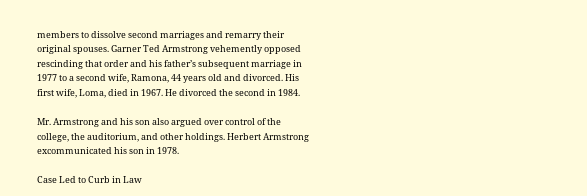members to dissolve second marriages and remarry their original spouses. Garner Ted Armstrong vehemently opposed rescinding that order and his father’s subsequent marriage in 1977 to a second wife, Ramona, 44 years old and divorced. His first wife, Loma, died in 1967. He divorced the second in 1984.

Mr. Armstrong and his son also argued over control of the college, the auditorium, and other holdings. Herbert Armstrong excommunicated his son in 1978.

Case Led to Curb in Law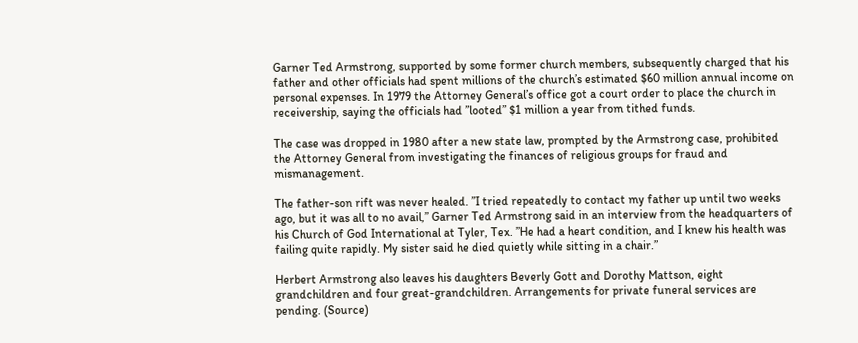Garner Ted Armstrong, supported by some former church members, subsequently charged that his father and other officials had spent millions of the church’s estimated $60 million annual income on personal expenses. In 1979 the Attorney General’s office got a court order to place the church in receivership, saying the officials had ”looted” $1 million a year from tithed funds.

The case was dropped in 1980 after a new state law, prompted by the Armstrong case, prohibited the Attorney General from investigating the finances of religious groups for fraud and mismanagement.

The father-son rift was never healed. ”I tried repeatedly to contact my father up until two weeks ago, but it was all to no avail,” Garner Ted Armstrong said in an interview from the headquarters of his Church of God International at Tyler, Tex. ”He had a heart condition, and I knew his health was failing quite rapidly. My sister said he died quietly while sitting in a chair.”

Herbert Armstrong also leaves his daughters Beverly Gott and Dorothy Mattson, eight grandchildren and four great-grandchildren. Arrangements for private funeral services are pending. (Source)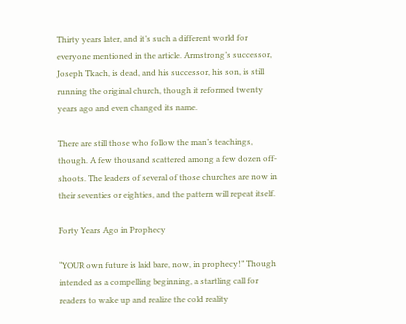Thirty years later, and it’s such a different world for everyone mentioned in the article. Armstrong’s successor, Joseph Tkach, is dead, and his successor, his son, is still running the original church, though it reformed twenty years ago and even changed its name.

There are still those who follow the man’s teachings, though. A few thousand scattered among a few dozen off-shoots. The leaders of several of those churches are now in their seventies or eighties, and the pattern will repeat itself.

Forty Years Ago in Prophecy

“YOUR own future is laid bare, now, in prophecy!” Though intended as a compelling beginning, a startling call for readers to wake up and realize the cold reality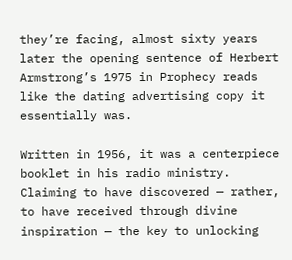they’re facing, almost sixty years later the opening sentence of Herbert Armstrong’s 1975 in Prophecy reads like the dating advertising copy it essentially was.

Written in 1956, it was a centerpiece booklet in his radio ministry. Claiming to have discovered — rather, to have received through divine inspiration — the key to unlocking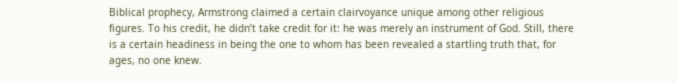Biblical prophecy, Armstrong claimed a certain clairvoyance unique among other religious figures. To his credit, he didn’t take credit for it: he was merely an instrument of God. Still, there is a certain headiness in being the one to whom has been revealed a startling truth that, for ages, no one knew.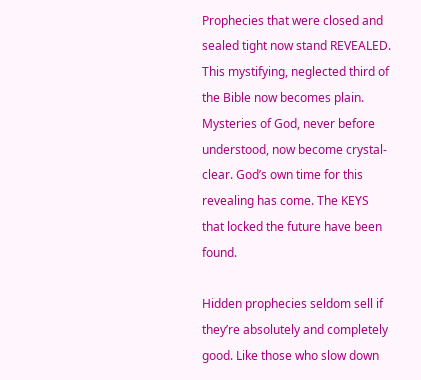Prophecies that were closed and sealed tight now stand REVEALED. This mystifying, neglected third of the Bible now becomes plain. Mysteries of God, never before understood, now become crystal-clear. God’s own time for this revealing has come. The KEYS that locked the future have been found.

Hidden prophecies seldom sell if they’re absolutely and completely good. Like those who slow down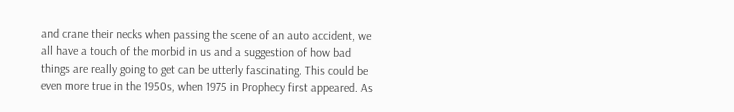and crane their necks when passing the scene of an auto accident, we all have a touch of the morbid in us and a suggestion of how bad things are really going to get can be utterly fascinating. This could be even more true in the 1950s, when 1975 in Prophecy first appeared. As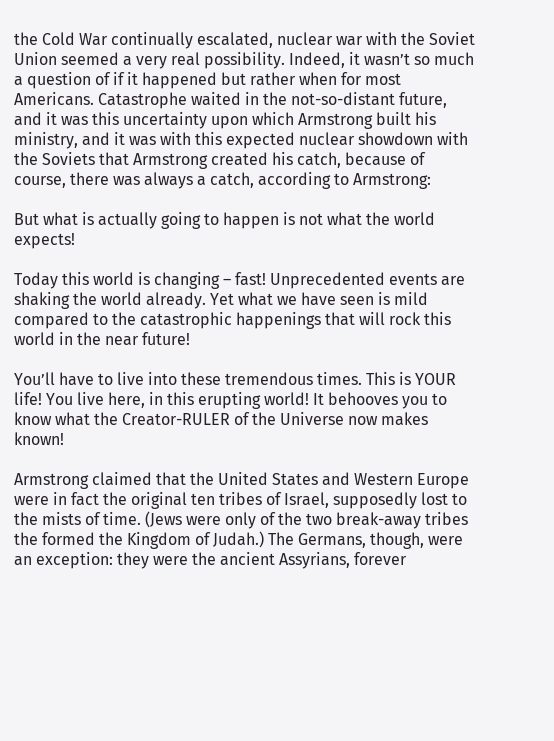the Cold War continually escalated, nuclear war with the Soviet Union seemed a very real possibility. Indeed, it wasn’t so much a question of if it happened but rather when for most Americans. Catastrophe waited in the not-so-distant future, and it was this uncertainty upon which Armstrong built his ministry, and it was with this expected nuclear showdown with the Soviets that Armstrong created his catch, because of course, there was always a catch, according to Armstrong:

But what is actually going to happen is not what the world expects!

Today this world is changing – fast! Unprecedented events are shaking the world already. Yet what we have seen is mild compared to the catastrophic happenings that will rock this world in the near future!

You’ll have to live into these tremendous times. This is YOUR life! You live here, in this erupting world! It behooves you to know what the Creator-RULER of the Universe now makes known!

Armstrong claimed that the United States and Western Europe were in fact the original ten tribes of Israel, supposedly lost to the mists of time. (Jews were only of the two break-away tribes the formed the Kingdom of Judah.) The Germans, though, were an exception: they were the ancient Assyrians, forever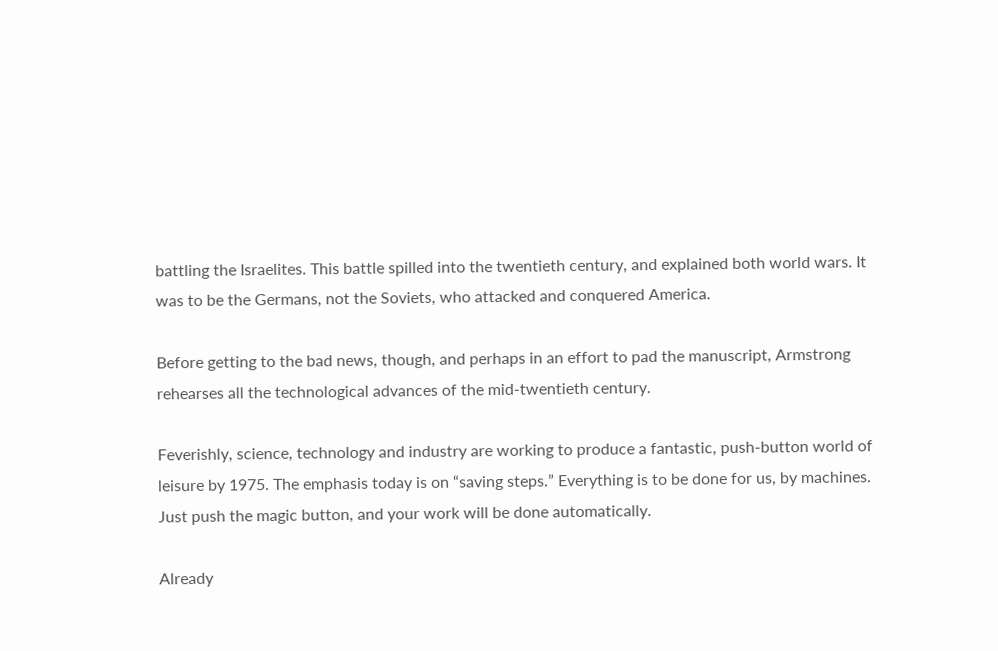battling the Israelites. This battle spilled into the twentieth century, and explained both world wars. It was to be the Germans, not the Soviets, who attacked and conquered America.

Before getting to the bad news, though, and perhaps in an effort to pad the manuscript, Armstrong rehearses all the technological advances of the mid-twentieth century.

Feverishly, science, technology and industry are working to produce a fantastic, push-button world of leisure by 1975. The emphasis today is on “saving steps.” Everything is to be done for us, by machines. Just push the magic button, and your work will be done automatically.

Already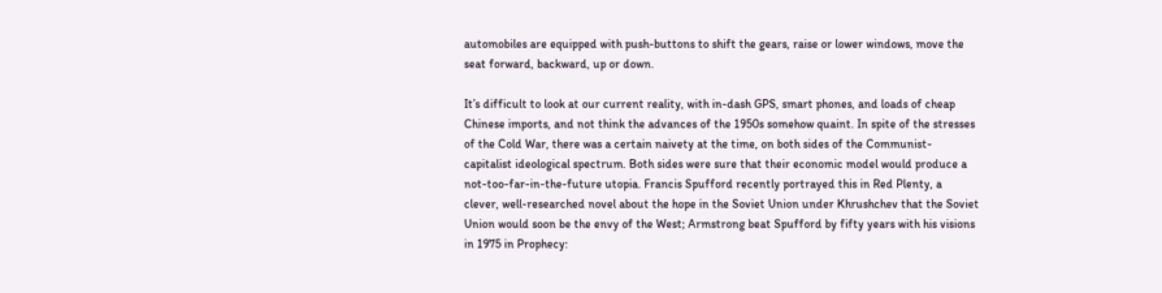automobiles are equipped with push-buttons to shift the gears, raise or lower windows, move the seat forward, backward, up or down.

It’s difficult to look at our current reality, with in-dash GPS, smart phones, and loads of cheap Chinese imports, and not think the advances of the 1950s somehow quaint. In spite of the stresses of the Cold War, there was a certain naivety at the time, on both sides of the Communist-capitalist ideological spectrum. Both sides were sure that their economic model would produce a not-too-far-in-the-future utopia. Francis Spufford recently portrayed this in Red Plenty, a clever, well-researched novel about the hope in the Soviet Union under Khrushchev that the Soviet Union would soon be the envy of the West; Armstrong beat Spufford by fifty years with his visions in 1975 in Prophecy: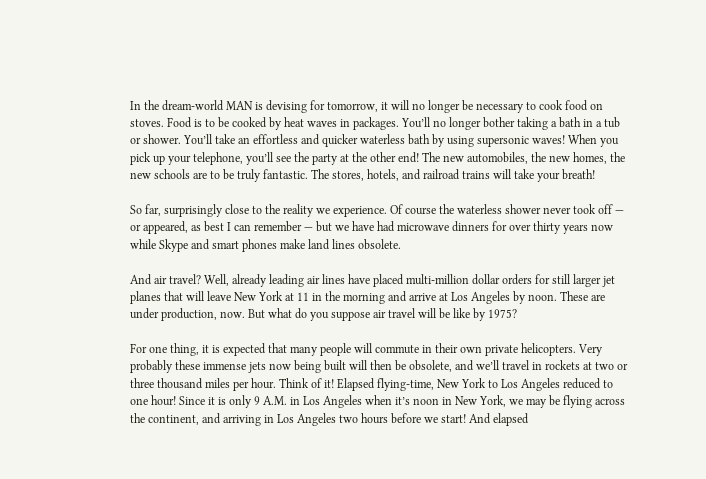In the dream-world MAN is devising for tomorrow, it will no longer be necessary to cook food on stoves. Food is to be cooked by heat waves in packages. You’ll no longer bother taking a bath in a tub or shower. You’ll take an effortless and quicker waterless bath by using supersonic waves! When you pick up your telephone, you’ll see the party at the other end! The new automobiles, the new homes, the new schools are to be truly fantastic. The stores, hotels, and railroad trains will take your breath!

So far, surprisingly close to the reality we experience. Of course the waterless shower never took off — or appeared, as best I can remember — but we have had microwave dinners for over thirty years now while Skype and smart phones make land lines obsolete.

And air travel? Well, already leading air lines have placed multi-million dollar orders for still larger jet planes that will leave New York at 11 in the morning and arrive at Los Angeles by noon. These are under production, now. But what do you suppose air travel will be like by 1975?

For one thing, it is expected that many people will commute in their own private helicopters. Very probably these immense jets now being built will then be obsolete, and we’ll travel in rockets at two or three thousand miles per hour. Think of it! Elapsed flying-time, New York to Los Angeles reduced to one hour! Since it is only 9 A.M. in Los Angeles when it’s noon in New York, we may be flying across the continent, and arriving in Los Angeles two hours before we start! And elapsed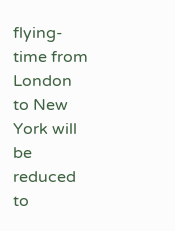flying-time from London to New York will be reduced to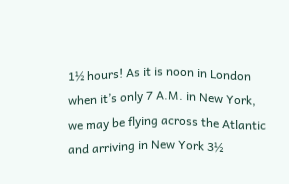1½ hours! As it is noon in London when it’s only 7 A.M. in New York, we may be flying across the Atlantic and arriving in New York 3½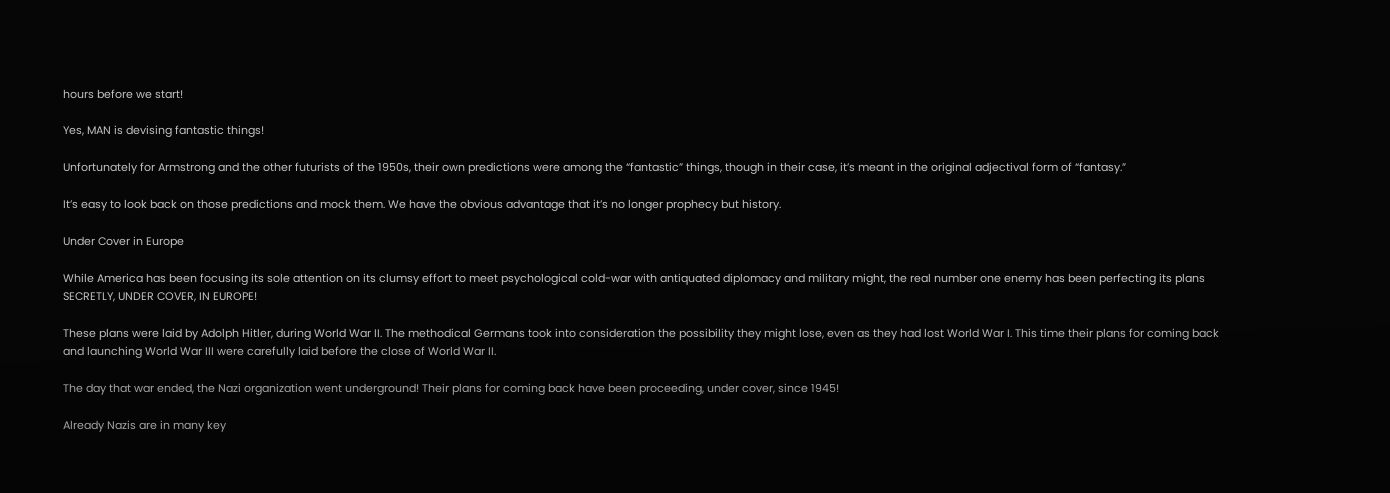hours before we start!

Yes, MAN is devising fantastic things!

Unfortunately for Armstrong and the other futurists of the 1950s, their own predictions were among the “fantastic” things, though in their case, it’s meant in the original adjectival form of “fantasy.”

It’s easy to look back on those predictions and mock them. We have the obvious advantage that it’s no longer prophecy but history.

Under Cover in Europe

While America has been focusing its sole attention on its clumsy effort to meet psychological cold-war with antiquated diplomacy and military might, the real number one enemy has been perfecting its plans SECRETLY, UNDER COVER, IN EUROPE!

These plans were laid by Adolph Hitler, during World War II. The methodical Germans took into consideration the possibility they might lose, even as they had lost World War I. This time their plans for coming back and launching World War III were carefully laid before the close of World War II.

The day that war ended, the Nazi organization went underground! Their plans for coming back have been proceeding, under cover, since 1945!

Already Nazis are in many key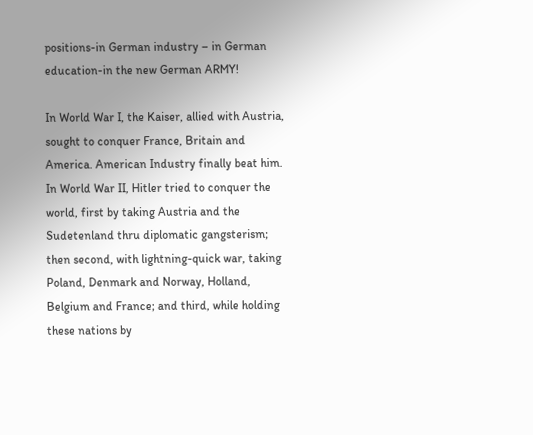positions-in German industry – in German education-in the new German ARMY!

In World War I, the Kaiser, allied with Austria, sought to conquer France, Britain and America. American Industry finally beat him. In World War II, Hitler tried to conquer the world, first by taking Austria and the Sudetenland thru diplomatic gangsterism; then second, with lightning-quick war, taking Poland, Denmark and Norway, Holland, Belgium and France; and third, while holding these nations by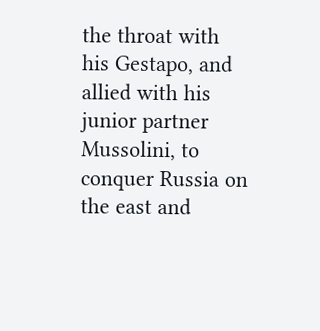the throat with his Gestapo, and allied with his junior partner Mussolini, to conquer Russia on the east and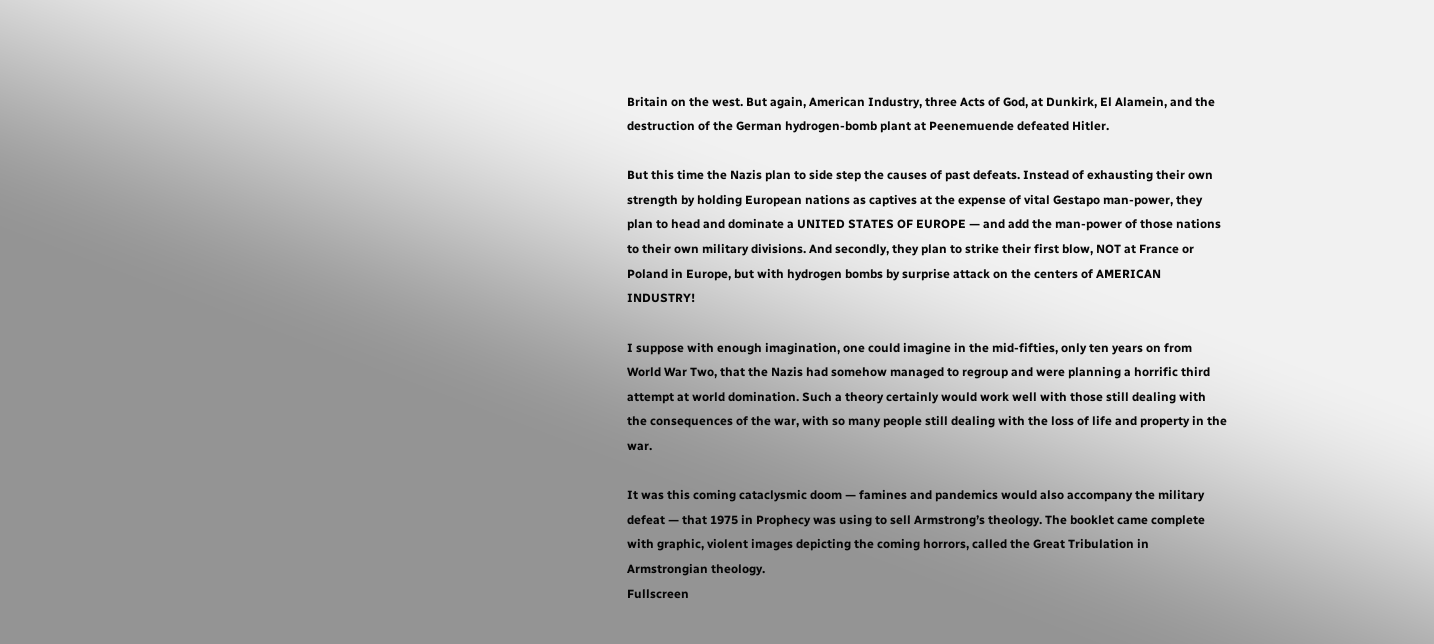Britain on the west. But again, American Industry, three Acts of God, at Dunkirk, El Alamein, and the destruction of the German hydrogen-bomb plant at Peenemuende defeated Hitler.

But this time the Nazis plan to side step the causes of past defeats. Instead of exhausting their own strength by holding European nations as captives at the expense of vital Gestapo man-power, they plan to head and dominate a UNITED STATES OF EUROPE — and add the man-power of those nations to their own military divisions. And secondly, they plan to strike their first blow, NOT at France or Poland in Europe, but with hydrogen bombs by surprise attack on the centers of AMERICAN INDUSTRY!

I suppose with enough imagination, one could imagine in the mid-fifties, only ten years on from World War Two, that the Nazis had somehow managed to regroup and were planning a horrific third attempt at world domination. Such a theory certainly would work well with those still dealing with the consequences of the war, with so many people still dealing with the loss of life and property in the war.

It was this coming cataclysmic doom — famines and pandemics would also accompany the military defeat — that 1975 in Prophecy was using to sell Armstrong’s theology. The booklet came complete with graphic, violent images depicting the coming horrors, called the Great Tribulation in Armstrongian theology.
Fullscreen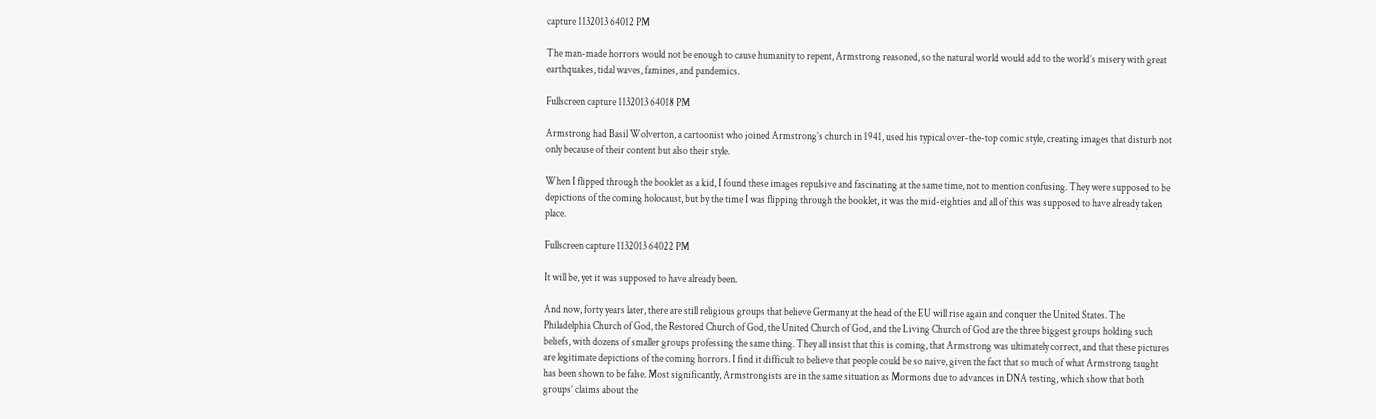capture 1132013 64012 PM

The man-made horrors would not be enough to cause humanity to repent, Armstrong reasoned, so the natural world would add to the world’s misery with great earthquakes, tidal waves, famines, and pandemics.

Fullscreen capture 1132013 64018 PM

Armstrong had Basil Wolverton, a cartoonist who joined Armstrong’s church in 1941, used his typical over-the-top comic style, creating images that disturb not only because of their content but also their style.

When I flipped through the booklet as a kid, I found these images repulsive and fascinating at the same time, not to mention confusing. They were supposed to be depictions of the coming holocaust, but by the time I was flipping through the booklet, it was the mid-eighties and all of this was supposed to have already taken place.

Fullscreen capture 1132013 64022 PM

It will be, yet it was supposed to have already been.

And now, forty years later, there are still religious groups that believe Germany at the head of the EU will rise again and conquer the United States. The Philadelphia Church of God, the Restored Church of God, the United Church of God, and the Living Church of God are the three biggest groups holding such beliefs, with dozens of smaller groups professing the same thing. They all insist that this is coming, that Armstrong was ultimately correct, and that these pictures are legitimate depictions of the coming horrors. I find it difficult to believe that people could be so naive, given the fact that so much of what Armstrong taught has been shown to be false. Most significantly, Armstrongists are in the same situation as Mormons due to advances in DNA testing, which show that both groups’ claims about the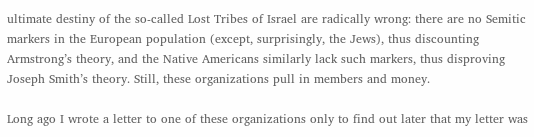ultimate destiny of the so-called Lost Tribes of Israel are radically wrong: there are no Semitic markers in the European population (except, surprisingly, the Jews), thus discounting Armstrong’s theory, and the Native Americans similarly lack such markers, thus disproving Joseph Smith’s theory. Still, these organizations pull in members and money.

Long ago I wrote a letter to one of these organizations only to find out later that my letter was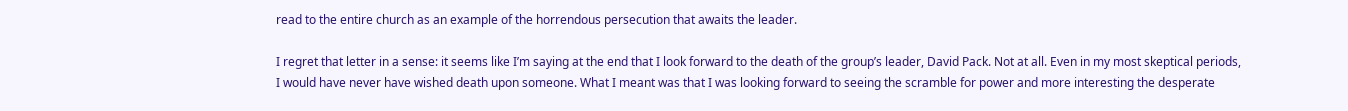read to the entire church as an example of the horrendous persecution that awaits the leader.

I regret that letter in a sense: it seems like I’m saying at the end that I look forward to the death of the group’s leader, David Pack. Not at all. Even in my most skeptical periods, I would have never have wished death upon someone. What I meant was that I was looking forward to seeing the scramble for power and more interesting the desperate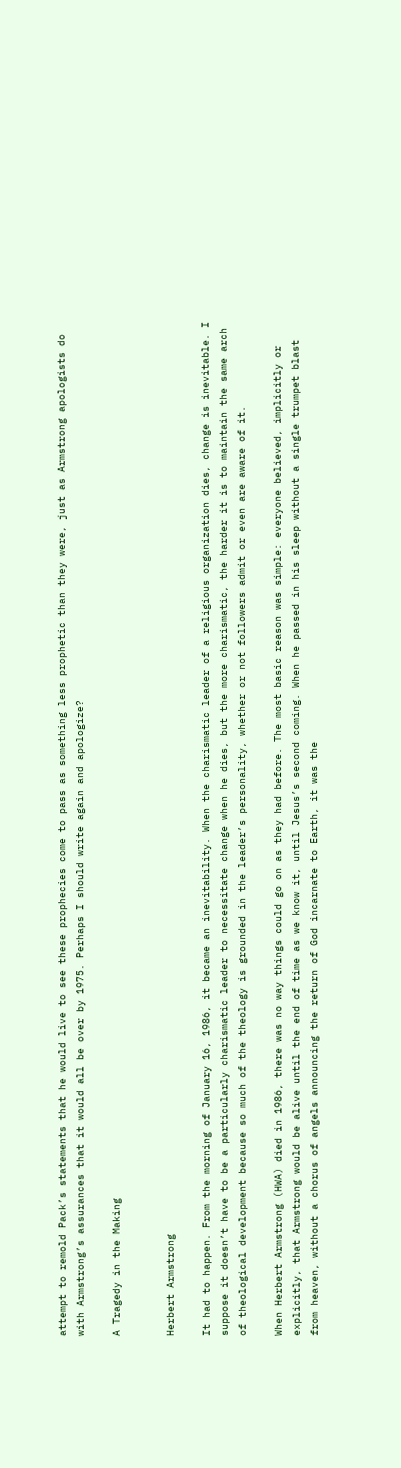attempt to remold Pack’s statements that he would live to see these prophecies come to pass as something less prophetic than they were, just as Armstrong apologists do with Armstrong’s assurances that it would all be over by 1975. Perhaps I should write again and apologize?

A Tragedy in the Making


Herbert Armstrong

It had to happen. From the morning of January 16, 1986, it became an inevitability. When the charismatic leader of a religious organization dies, change is inevitable. I suppose it doesn’t have to be a particularly charismatic leader to necessitate change when he dies, but the more charismatic, the harder it is to maintain the same arch of theological development because so much of the theology is grounded in the leader’s personality, whether or not followers admit or even are aware of it.

When Herbert Armstrong (HWA) died in 1986, there was no way things could go on as they had before. The most basic reason was simple: everyone believed, implicitly or explicitly, that Armstrong would be alive until the end of time as we know it, until Jesus’s second coming. When he passed in his sleep without a single trumpet blast from heaven, without a chorus of angels announcing the return of God incarnate to Earth, it was the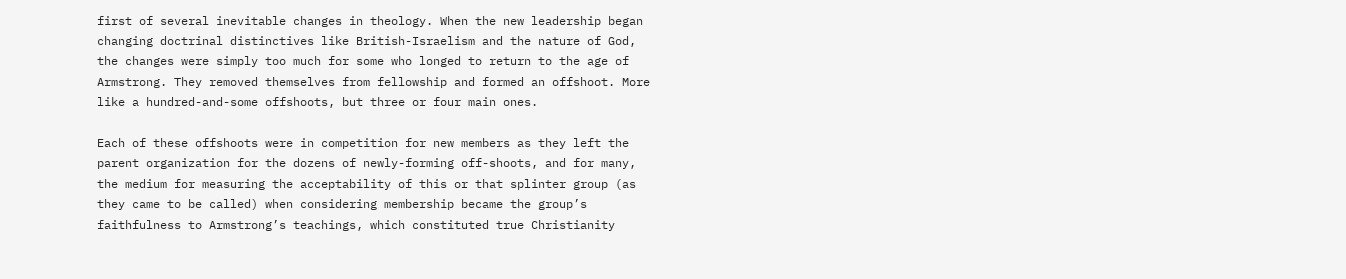first of several inevitable changes in theology. When the new leadership began changing doctrinal distinctives like British-Israelism and the nature of God, the changes were simply too much for some who longed to return to the age of Armstrong. They removed themselves from fellowship and formed an offshoot. More like a hundred-and-some offshoots, but three or four main ones.

Each of these offshoots were in competition for new members as they left the parent organization for the dozens of newly-forming off-shoots, and for many, the medium for measuring the acceptability of this or that splinter group (as they came to be called) when considering membership became the group’s faithfulness to Armstrong’s teachings, which constituted true Christianity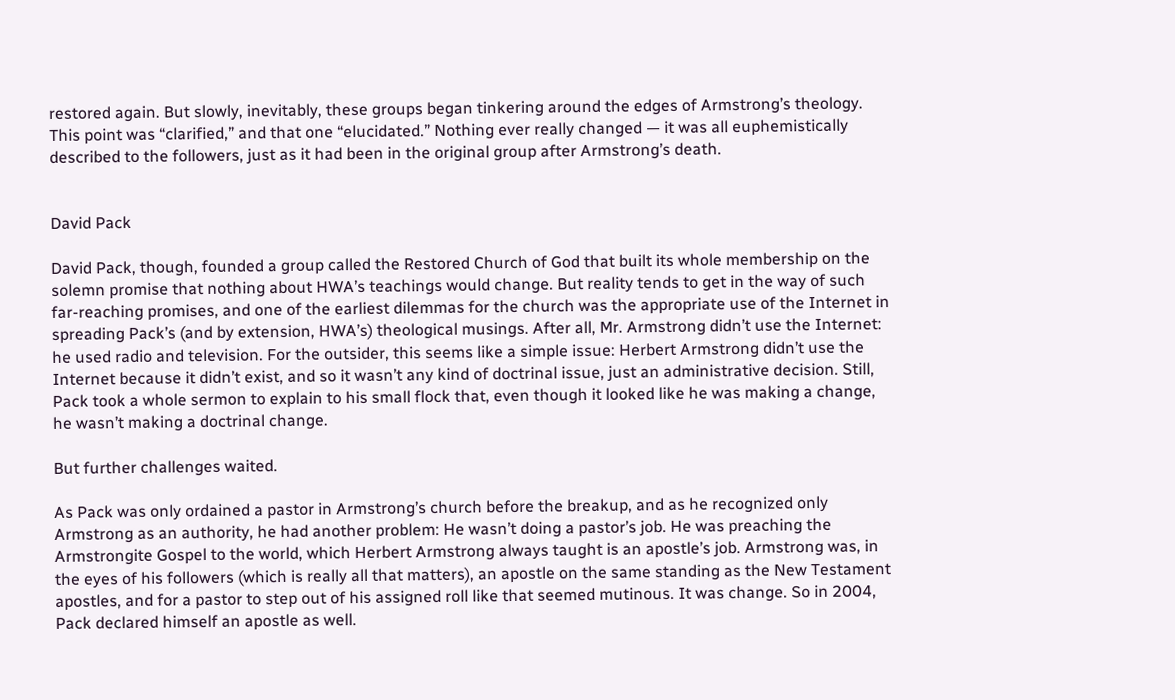restored again. But slowly, inevitably, these groups began tinkering around the edges of Armstrong’s theology. This point was “clarified,” and that one “elucidated.” Nothing ever really changed — it was all euphemistically described to the followers, just as it had been in the original group after Armstrong’s death.


David Pack

David Pack, though, founded a group called the Restored Church of God that built its whole membership on the solemn promise that nothing about HWA’s teachings would change. But reality tends to get in the way of such far-reaching promises, and one of the earliest dilemmas for the church was the appropriate use of the Internet in spreading Pack’s (and by extension, HWA’s) theological musings. After all, Mr. Armstrong didn’t use the Internet: he used radio and television. For the outsider, this seems like a simple issue: Herbert Armstrong didn’t use the Internet because it didn’t exist, and so it wasn’t any kind of doctrinal issue, just an administrative decision. Still, Pack took a whole sermon to explain to his small flock that, even though it looked like he was making a change, he wasn’t making a doctrinal change.

But further challenges waited.

As Pack was only ordained a pastor in Armstrong’s church before the breakup, and as he recognized only Armstrong as an authority, he had another problem: He wasn’t doing a pastor’s job. He was preaching the Armstrongite Gospel to the world, which Herbert Armstrong always taught is an apostle’s job. Armstrong was, in the eyes of his followers (which is really all that matters), an apostle on the same standing as the New Testament apostles, and for a pastor to step out of his assigned roll like that seemed mutinous. It was change. So in 2004, Pack declared himself an apostle as well.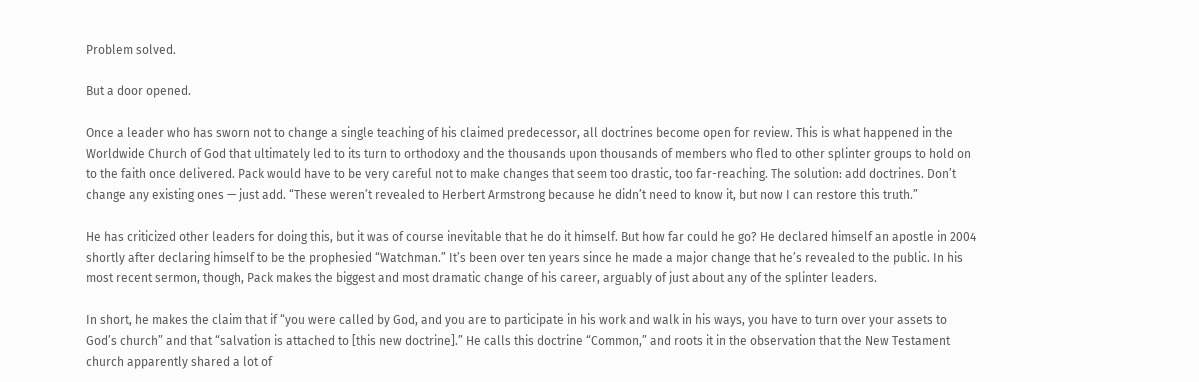Problem solved.

But a door opened.

Once a leader who has sworn not to change a single teaching of his claimed predecessor, all doctrines become open for review. This is what happened in the Worldwide Church of God that ultimately led to its turn to orthodoxy and the thousands upon thousands of members who fled to other splinter groups to hold on to the faith once delivered. Pack would have to be very careful not to make changes that seem too drastic, too far-reaching. The solution: add doctrines. Don’t change any existing ones — just add. “These weren’t revealed to Herbert Armstrong because he didn’t need to know it, but now I can restore this truth.”

He has criticized other leaders for doing this, but it was of course inevitable that he do it himself. But how far could he go? He declared himself an apostle in 2004 shortly after declaring himself to be the prophesied “Watchman.” It’s been over ten years since he made a major change that he’s revealed to the public. In his most recent sermon, though, Pack makes the biggest and most dramatic change of his career, arguably of just about any of the splinter leaders.

In short, he makes the claim that if “you were called by God, and you are to participate in his work and walk in his ways, you have to turn over your assets to God’s church” and that “salvation is attached to [this new doctrine].” He calls this doctrine “Common,” and roots it in the observation that the New Testament church apparently shared a lot of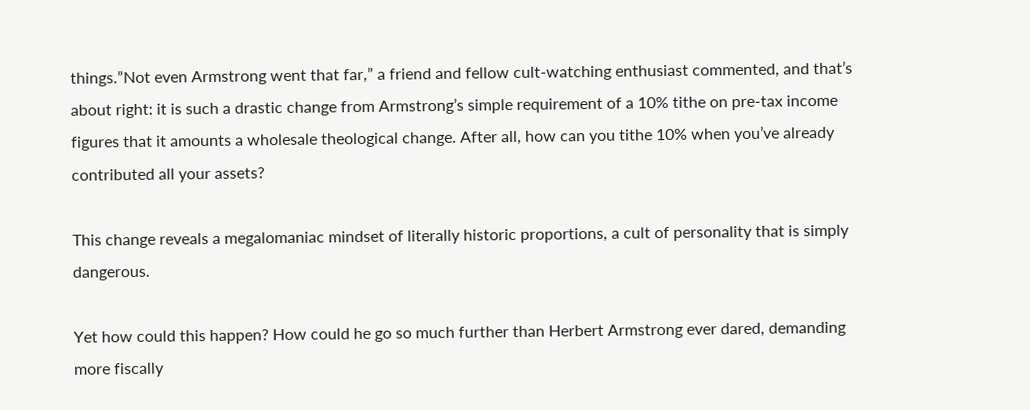things.”Not even Armstrong went that far,” a friend and fellow cult-watching enthusiast commented, and that’s about right: it is such a drastic change from Armstrong’s simple requirement of a 10% tithe on pre-tax income figures that it amounts a wholesale theological change. After all, how can you tithe 10% when you’ve already contributed all your assets?

This change reveals a megalomaniac mindset of literally historic proportions, a cult of personality that is simply dangerous.

Yet how could this happen? How could he go so much further than Herbert Armstrong ever dared, demanding more fiscally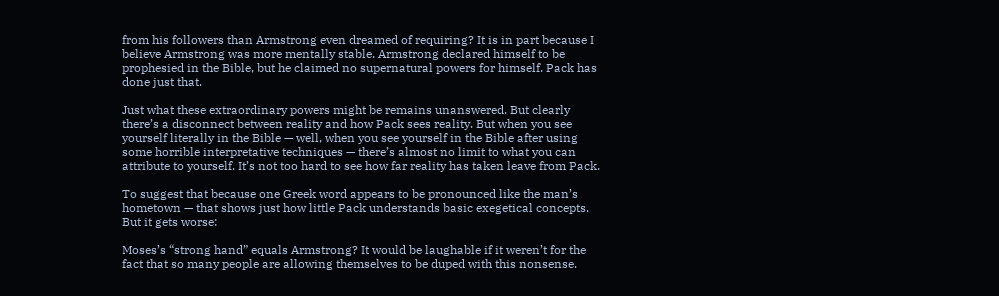from his followers than Armstrong even dreamed of requiring? It is in part because I believe Armstrong was more mentally stable. Armstrong declared himself to be prophesied in the Bible, but he claimed no supernatural powers for himself. Pack has done just that.

Just what these extraordinary powers might be remains unanswered. But clearly there’s a disconnect between reality and how Pack sees reality. But when you see yourself literally in the Bible — well, when you see yourself in the Bible after using some horrible interpretative techniques — there’s almost no limit to what you can attribute to yourself. It’s not too hard to see how far reality has taken leave from Pack.

To suggest that because one Greek word appears to be pronounced like the man’s hometown — that shows just how little Pack understands basic exegetical concepts. But it gets worse:

Moses’s “strong hand” equals Armstrong? It would be laughable if it weren’t for the fact that so many people are allowing themselves to be duped with this nonsense.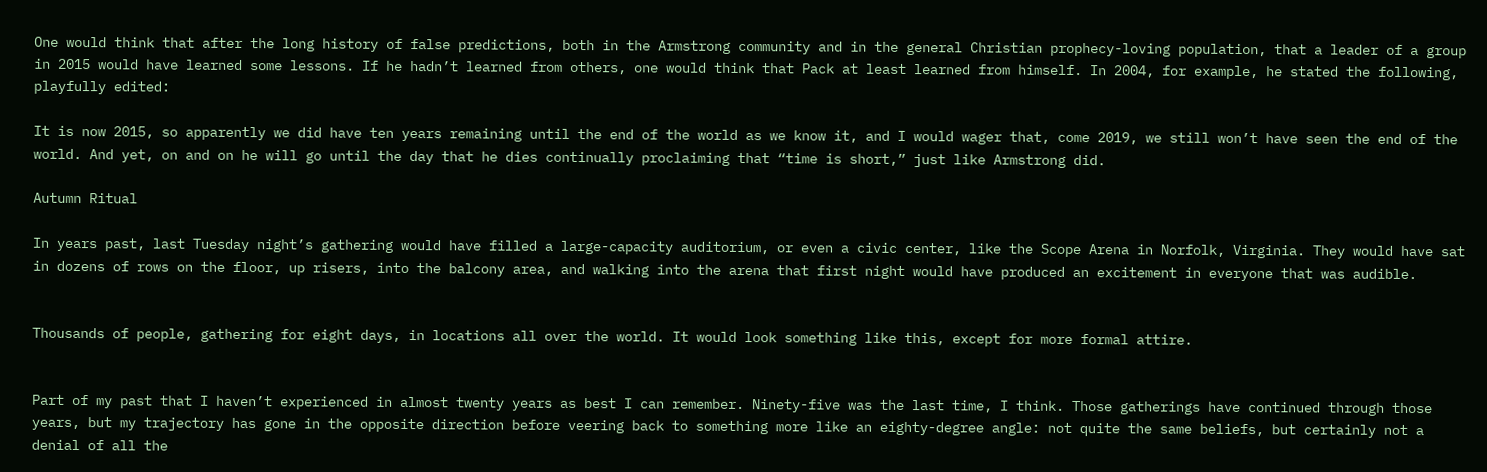One would think that after the long history of false predictions, both in the Armstrong community and in the general Christian prophecy-loving population, that a leader of a group in 2015 would have learned some lessons. If he hadn’t learned from others, one would think that Pack at least learned from himself. In 2004, for example, he stated the following, playfully edited:

It is now 2015, so apparently we did have ten years remaining until the end of the world as we know it, and I would wager that, come 2019, we still won’t have seen the end of the world. And yet, on and on he will go until the day that he dies continually proclaiming that “time is short,” just like Armstrong did.

Autumn Ritual

In years past, last Tuesday night’s gathering would have filled a large-capacity auditorium, or even a civic center, like the Scope Arena in Norfolk, Virginia. They would have sat in dozens of rows on the floor, up risers, into the balcony area, and walking into the arena that first night would have produced an excitement in everyone that was audible.


Thousands of people, gathering for eight days, in locations all over the world. It would look something like this, except for more formal attire.


Part of my past that I haven’t experienced in almost twenty years as best I can remember. Ninety-five was the last time, I think. Those gatherings have continued through those years, but my trajectory has gone in the opposite direction before veering back to something more like an eighty-degree angle: not quite the same beliefs, but certainly not a denial of all the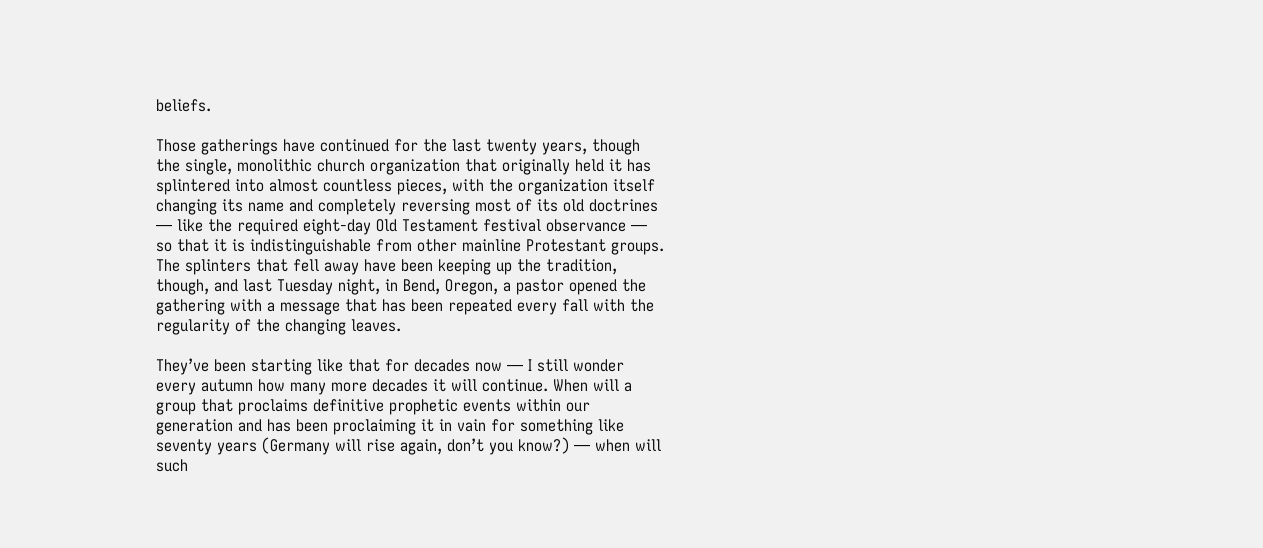beliefs.

Those gatherings have continued for the last twenty years, though the single, monolithic church organization that originally held it has splintered into almost countless pieces, with the organization itself changing its name and completely reversing most of its old doctrines — like the required eight-day Old Testament festival observance — so that it is indistinguishable from other mainline Protestant groups. The splinters that fell away have been keeping up the tradition, though, and last Tuesday night, in Bend, Oregon, a pastor opened the gathering with a message that has been repeated every fall with the regularity of the changing leaves.

They’ve been starting like that for decades now — I still wonder every autumn how many more decades it will continue. When will a group that proclaims definitive prophetic events within our generation and has been proclaiming it in vain for something like seventy years (Germany will rise again, don’t you know?) — when will such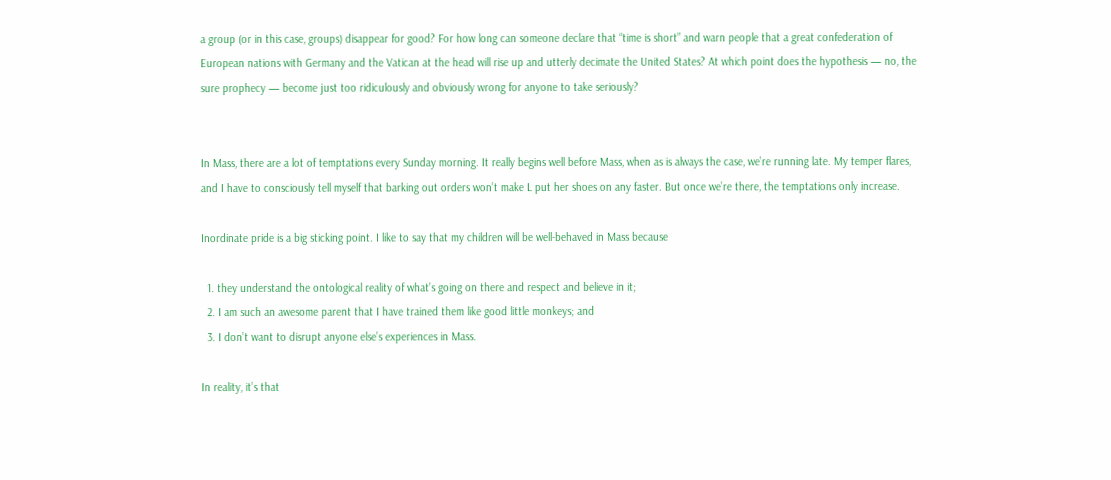a group (or in this case, groups) disappear for good? For how long can someone declare that “time is short” and warn people that a great confederation of European nations with Germany and the Vatican at the head will rise up and utterly decimate the United States? At which point does the hypothesis — no, the sure prophecy — become just too ridiculously and obviously wrong for anyone to take seriously?


In Mass, there are a lot of temptations every Sunday morning. It really begins well before Mass, when as is always the case, we’re running late. My temper flares, and I have to consciously tell myself that barking out orders won’t make L put her shoes on any faster. But once we’re there, the temptations only increase.

Inordinate pride is a big sticking point. I like to say that my children will be well-behaved in Mass because

  1. they understand the ontological reality of what’s going on there and respect and believe in it;
  2. I am such an awesome parent that I have trained them like good little monkeys; and
  3. I don’t want to disrupt anyone else’s experiences in Mass.

In reality, it’s that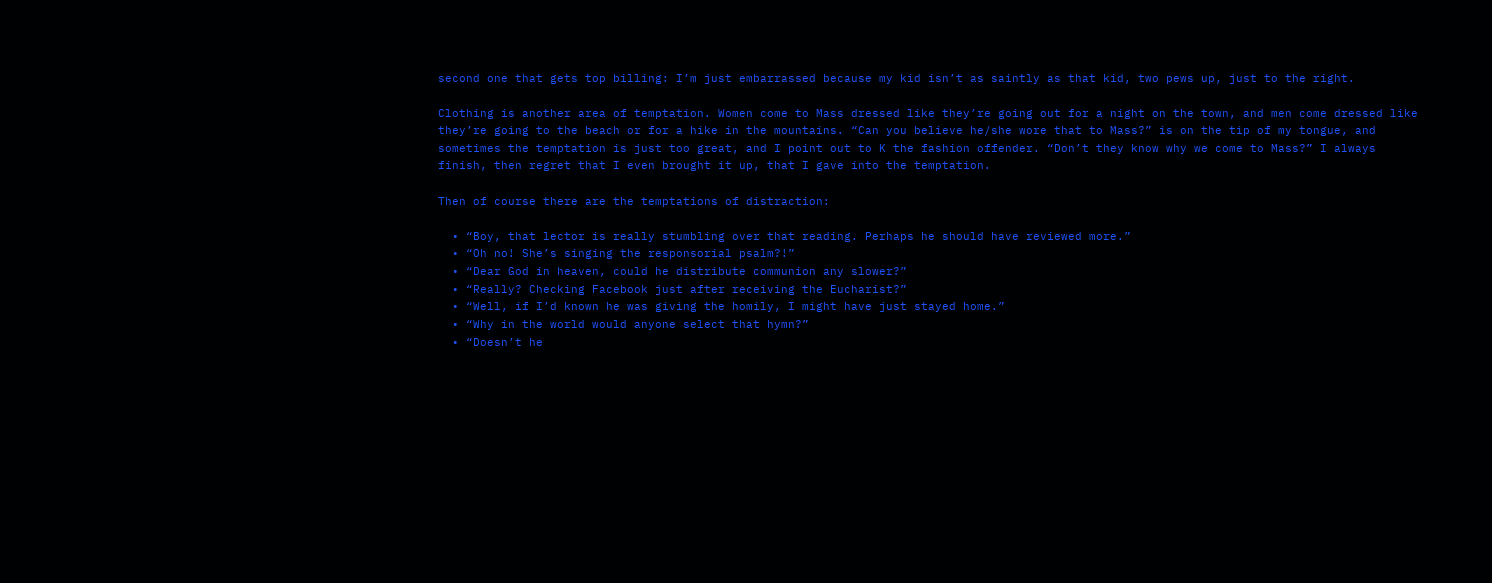second one that gets top billing: I’m just embarrassed because my kid isn’t as saintly as that kid, two pews up, just to the right.

Clothing is another area of temptation. Women come to Mass dressed like they’re going out for a night on the town, and men come dressed like they’re going to the beach or for a hike in the mountains. “Can you believe he/she wore that to Mass?” is on the tip of my tongue, and sometimes the temptation is just too great, and I point out to K the fashion offender. “Don’t they know why we come to Mass?” I always finish, then regret that I even brought it up, that I gave into the temptation.

Then of course there are the temptations of distraction:

  • “Boy, that lector is really stumbling over that reading. Perhaps he should have reviewed more.”
  • “Oh no! She’s singing the responsorial psalm?!”
  • “Dear God in heaven, could he distribute communion any slower?”
  • “Really? Checking Facebook just after receiving the Eucharist?”
  • “Well, if I’d known he was giving the homily, I might have just stayed home.”
  • “Why in the world would anyone select that hymn?”
  • “Doesn’t he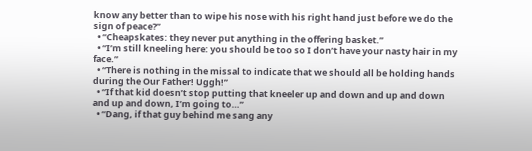know any better than to wipe his nose with his right hand just before we do the sign of peace?”
  • “Cheapskates: they never put anything in the offering basket.”
  • “I’m still kneeling here: you should be too so I don’t have your nasty hair in my face.”
  • “There is nothing in the missal to indicate that we should all be holding hands during the Our Father! Uggh!”
  • “If that kid doesn’t stop putting that kneeler up and down and up and down and up and down, I’m going to…”
  • “Dang, if that guy behind me sang any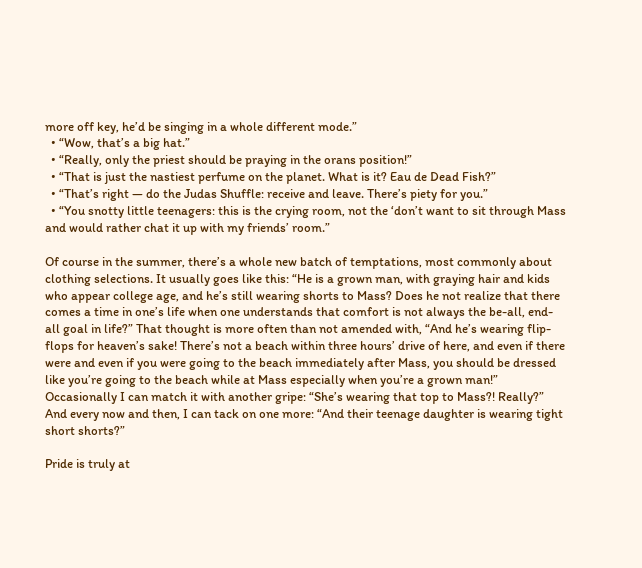more off key, he’d be singing in a whole different mode.”
  • “Wow, that’s a big hat.”
  • “Really, only the priest should be praying in the orans position!”
  • “That is just the nastiest perfume on the planet. What is it? Eau de Dead Fish?”
  • “That’s right — do the Judas Shuffle: receive and leave. There’s piety for you.”
  • “You snotty little teenagers: this is the crying room, not the ‘don’t want to sit through Mass and would rather chat it up with my friends’ room.”

Of course in the summer, there’s a whole new batch of temptations, most commonly about clothing selections. It usually goes like this: “He is a grown man, with graying hair and kids who appear college age, and he’s still wearing shorts to Mass? Does he not realize that there comes a time in one’s life when one understands that comfort is not always the be-all, end-all goal in life?” That thought is more often than not amended with, “And he’s wearing flip-flops for heaven’s sake! There’s not a beach within three hours’ drive of here, and even if there were and even if you were going to the beach immediately after Mass, you should be dressed like you’re going to the beach while at Mass especially when you’re a grown man!” Occasionally I can match it with another gripe: “She’s wearing that top to Mass?! Really?” And every now and then, I can tack on one more: “And their teenage daughter is wearing tight short shorts?”

Pride is truly at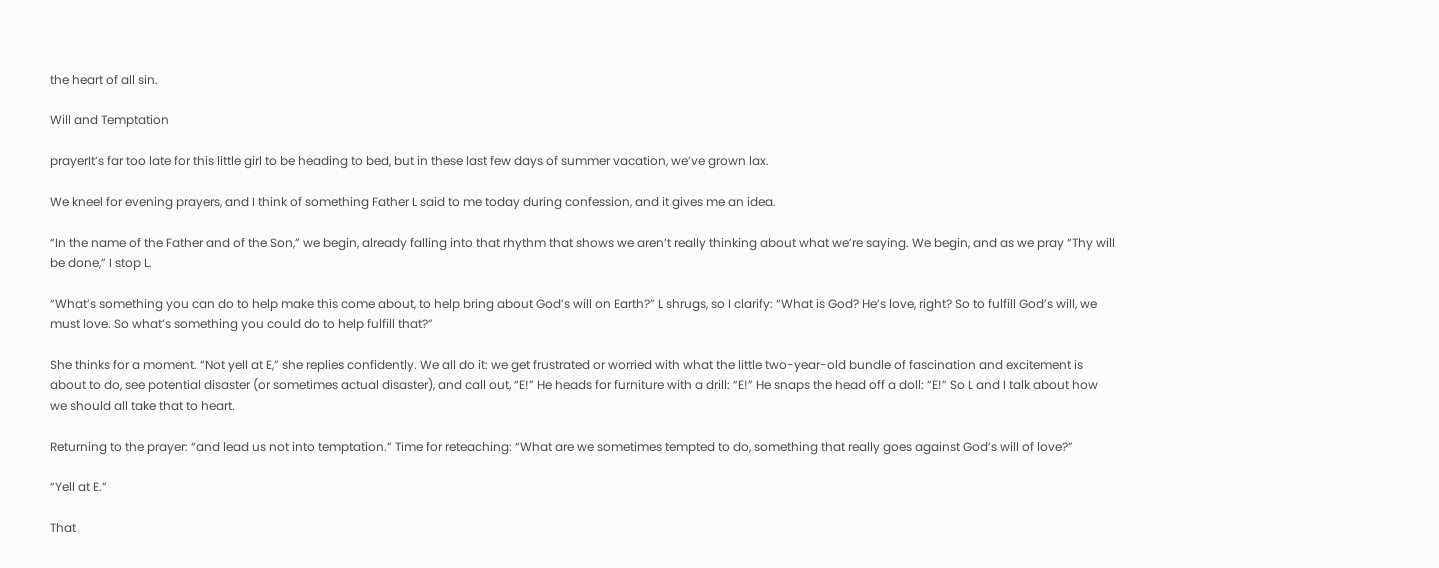the heart of all sin.

Will and Temptation

prayerIt’s far too late for this little girl to be heading to bed, but in these last few days of summer vacation, we’ve grown lax.

We kneel for evening prayers, and I think of something Father L said to me today during confession, and it gives me an idea.

“In the name of the Father and of the Son,” we begin, already falling into that rhythm that shows we aren’t really thinking about what we’re saying. We begin, and as we pray “Thy will be done,” I stop L.

“What’s something you can do to help make this come about, to help bring about God’s will on Earth?” L shrugs, so I clarify: “What is God? He’s love, right? So to fulfill God’s will, we must love. So what’s something you could do to help fulfill that?”

She thinks for a moment. “Not yell at E,” she replies confidently. We all do it: we get frustrated or worried with what the little two-year-old bundle of fascination and excitement is about to do, see potential disaster (or sometimes actual disaster), and call out, “E!” He heads for furniture with a drill: “E!” He snaps the head off a doll: “E!” So L and I talk about how we should all take that to heart.

Returning to the prayer: “and lead us not into temptation.” Time for reteaching: “What are we sometimes tempted to do, something that really goes against God’s will of love?”

“Yell at E.”

That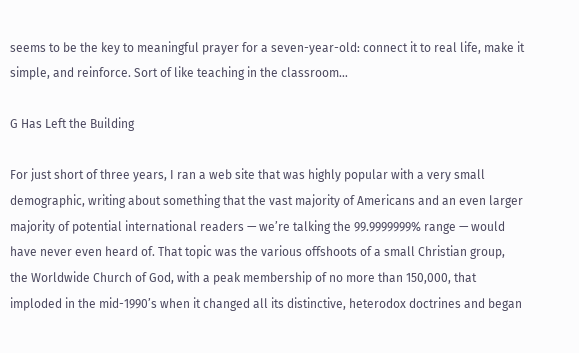seems to be the key to meaningful prayer for a seven-year-old: connect it to real life, make it simple, and reinforce. Sort of like teaching in the classroom…

G Has Left the Building

For just short of three years, I ran a web site that was highly popular with a very small demographic, writing about something that the vast majority of Americans and an even larger majority of potential international readers — we’re talking the 99.9999999% range — would have never even heard of. That topic was the various offshoots of a small Christian group, the Worldwide Church of God, with a peak membership of no more than 150,000, that imploded in the mid-1990’s when it changed all its distinctive, heterodox doctrines and began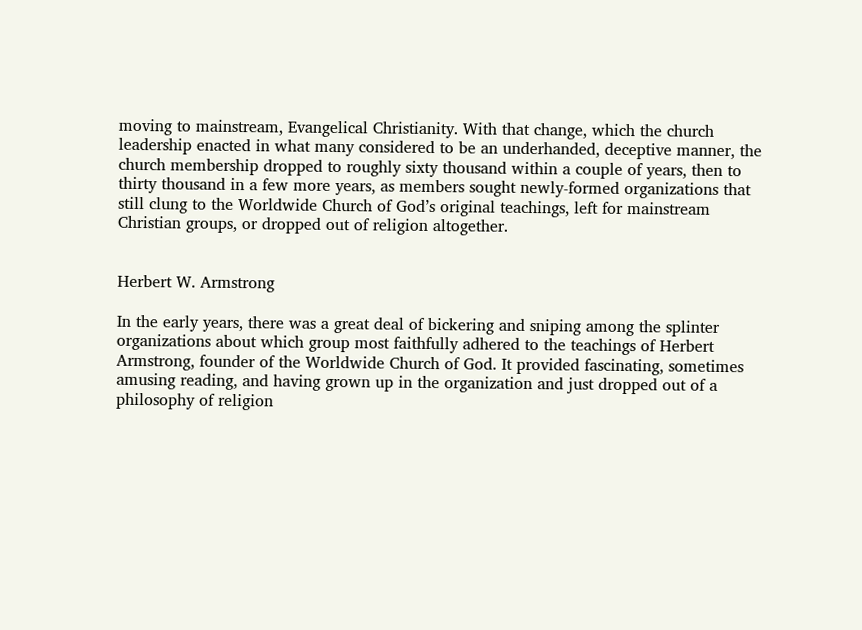moving to mainstream, Evangelical Christianity. With that change, which the church leadership enacted in what many considered to be an underhanded, deceptive manner, the church membership dropped to roughly sixty thousand within a couple of years, then to thirty thousand in a few more years, as members sought newly-formed organizations that still clung to the Worldwide Church of God’s original teachings, left for mainstream Christian groups, or dropped out of religion altogether.


Herbert W. Armstrong

In the early years, there was a great deal of bickering and sniping among the splinter organizations about which group most faithfully adhered to the teachings of Herbert Armstrong, founder of the Worldwide Church of God. It provided fascinating, sometimes amusing reading, and having grown up in the organization and just dropped out of a philosophy of religion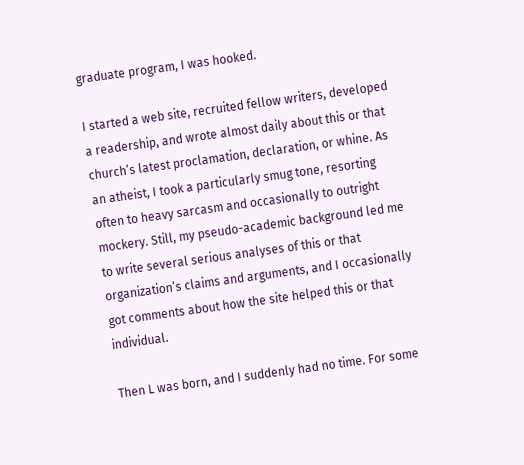graduate program, I was hooked.

I started a web site, recruited fellow writers, developed a readership, and wrote almost daily about this or that church’s latest proclamation, declaration, or whine. As an atheist, I took a particularly smug tone, resorting often to heavy sarcasm and occasionally to outright mockery. Still, my pseudo-academic background led me to write several serious analyses of this or that organization’s claims and arguments, and I occasionally got comments about how the site helped this or that individual.

Then L was born, and I suddenly had no time. For some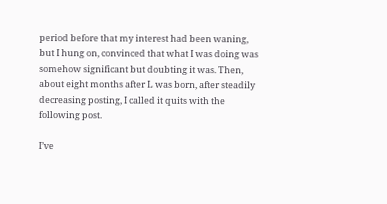period before that my interest had been waning, but I hung on, convinced that what I was doing was somehow significant but doubting it was. Then, about eight months after L was born, after steadily decreasing posting, I called it quits with the following post.

I’ve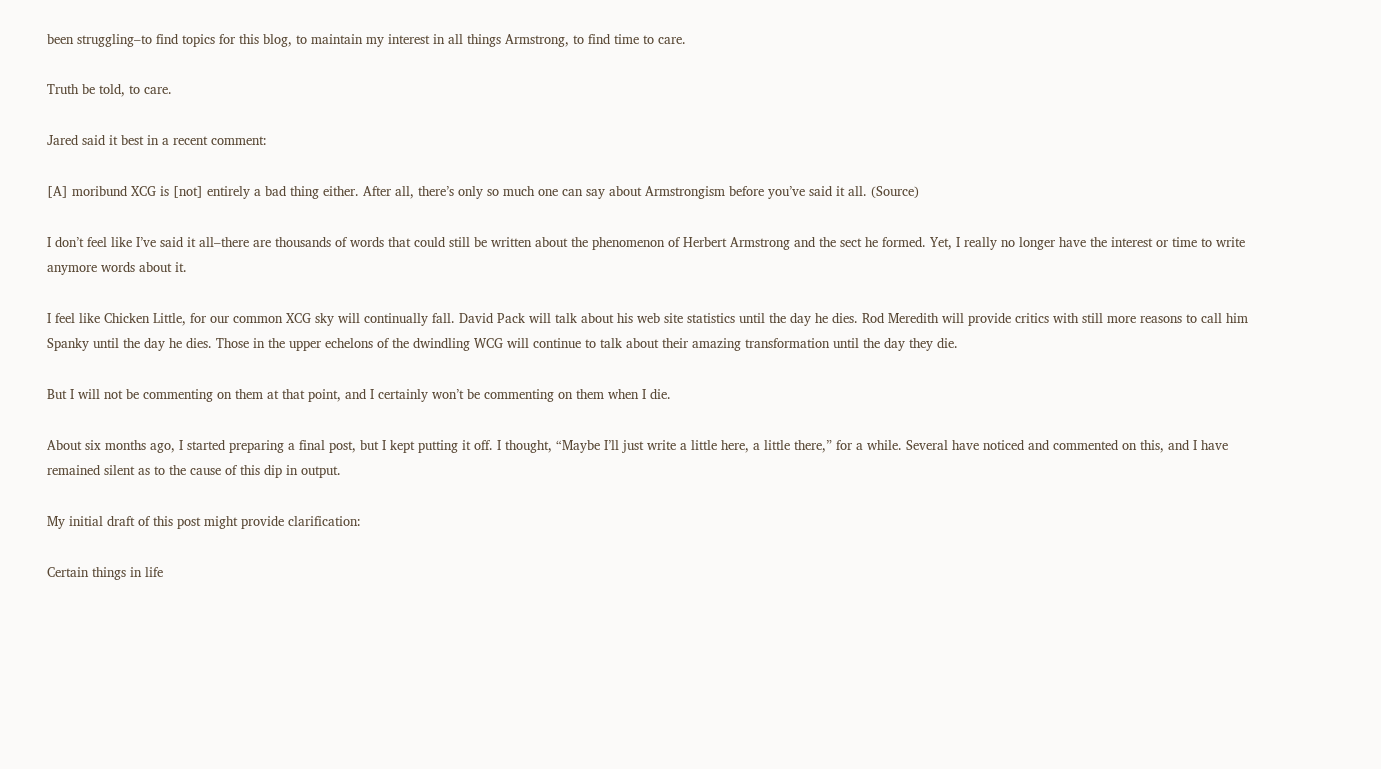been struggling–to find topics for this blog, to maintain my interest in all things Armstrong, to find time to care.

Truth be told, to care.

Jared said it best in a recent comment:

[A] moribund XCG is [not] entirely a bad thing either. After all, there’s only so much one can say about Armstrongism before you’ve said it all. (Source)

I don’t feel like I’ve said it all–there are thousands of words that could still be written about the phenomenon of Herbert Armstrong and the sect he formed. Yet, I really no longer have the interest or time to write anymore words about it.

I feel like Chicken Little, for our common XCG sky will continually fall. David Pack will talk about his web site statistics until the day he dies. Rod Meredith will provide critics with still more reasons to call him Spanky until the day he dies. Those in the upper echelons of the dwindling WCG will continue to talk about their amazing transformation until the day they die.

But I will not be commenting on them at that point, and I certainly won’t be commenting on them when I die.

About six months ago, I started preparing a final post, but I kept putting it off. I thought, “Maybe I’ll just write a little here, a little there,” for a while. Several have noticed and commented on this, and I have remained silent as to the cause of this dip in output.

My initial draft of this post might provide clarification:

Certain things in life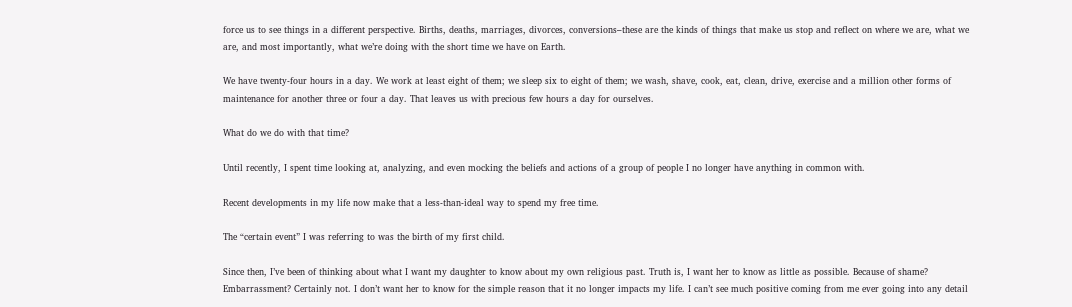force us to see things in a different perspective. Births, deaths, marriages, divorces, conversions–these are the kinds of things that make us stop and reflect on where we are, what we are, and most importantly, what we’re doing with the short time we have on Earth.

We have twenty-four hours in a day. We work at least eight of them; we sleep six to eight of them; we wash, shave, cook, eat, clean, drive, exercise and a million other forms of maintenance for another three or four a day. That leaves us with precious few hours a day for ourselves.

What do we do with that time?

Until recently, I spent time looking at, analyzing, and even mocking the beliefs and actions of a group of people I no longer have anything in common with.

Recent developments in my life now make that a less-than-ideal way to spend my free time.

The “certain event” I was referring to was the birth of my first child.

Since then, I’ve been of thinking about what I want my daughter to know about my own religious past. Truth is, I want her to know as little as possible. Because of shame? Embarrassment? Certainly not. I don’t want her to know for the simple reason that it no longer impacts my life. I can’t see much positive coming from me ever going into any detail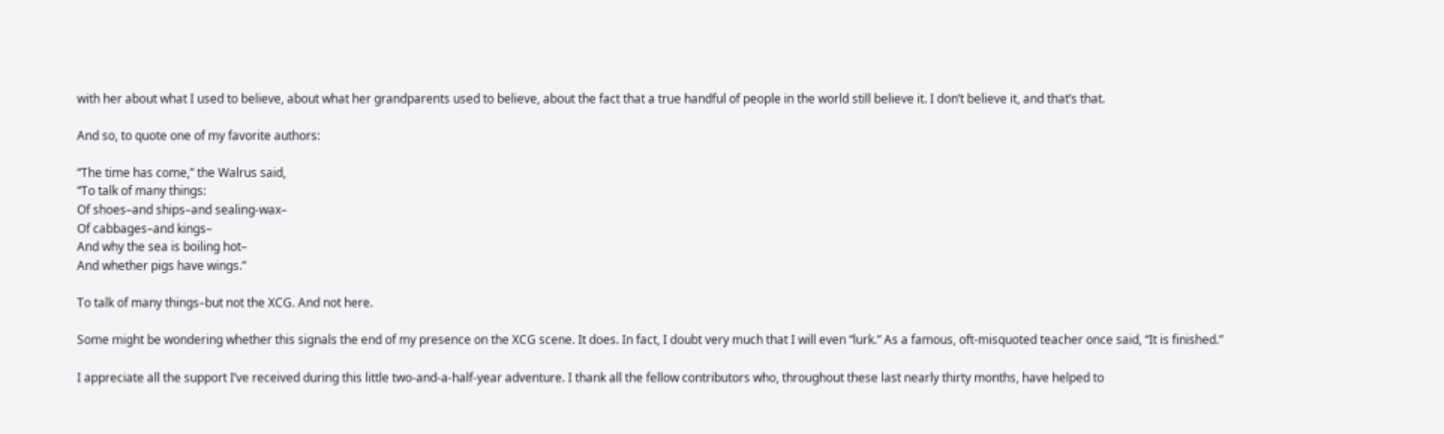with her about what I used to believe, about what her grandparents used to believe, about the fact that a true handful of people in the world still believe it. I don’t believe it, and that’s that.

And so, to quote one of my favorite authors:

“The time has come,” the Walrus said,
“To talk of many things:
Of shoes–and ships–and sealing-wax–
Of cabbages–and kings–
And why the sea is boiling hot–
And whether pigs have wings.”

To talk of many things–but not the XCG. And not here.

Some might be wondering whether this signals the end of my presence on the XCG scene. It does. In fact, I doubt very much that I will even “lurk.” As a famous, oft-misquoted teacher once said, “It is finished.”

I appreciate all the support I’ve received during this little two-and-a-half-year adventure. I thank all the fellow contributors who, throughout these last nearly thirty months, have helped to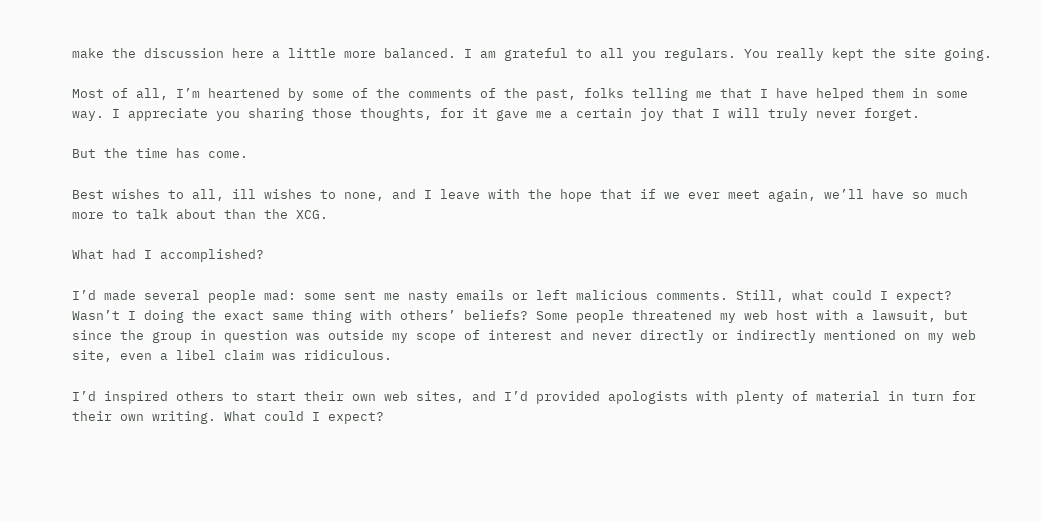make the discussion here a little more balanced. I am grateful to all you regulars. You really kept the site going.

Most of all, I’m heartened by some of the comments of the past, folks telling me that I have helped them in some way. I appreciate you sharing those thoughts, for it gave me a certain joy that I will truly never forget.

But the time has come.

Best wishes to all, ill wishes to none, and I leave with the hope that if we ever meet again, we’ll have so much more to talk about than the XCG.

What had I accomplished?

I’d made several people mad: some sent me nasty emails or left malicious comments. Still, what could I expect? Wasn’t I doing the exact same thing with others’ beliefs? Some people threatened my web host with a lawsuit, but since the group in question was outside my scope of interest and never directly or indirectly mentioned on my web site, even a libel claim was ridiculous.

I’d inspired others to start their own web sites, and I’d provided apologists with plenty of material in turn for their own writing. What could I expect?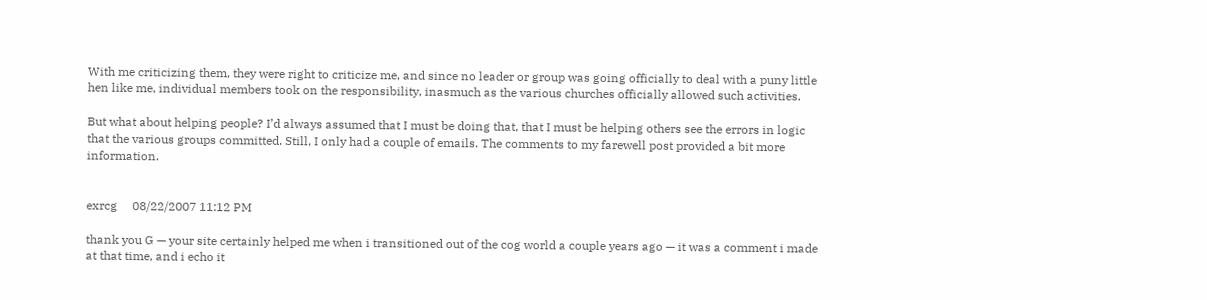With me criticizing them, they were right to criticize me, and since no leader or group was going officially to deal with a puny little hen like me, individual members took on the responsibility, inasmuch as the various churches officially allowed such activities.

But what about helping people? I’d always assumed that I must be doing that, that I must be helping others see the errors in logic that the various groups committed. Still, I only had a couple of emails. The comments to my farewell post provided a bit more information.


exrcg     08/22/2007 11:12 PM

thank you G — your site certainly helped me when i transitioned out of the cog world a couple years ago — it was a comment i made at that time, and i echo it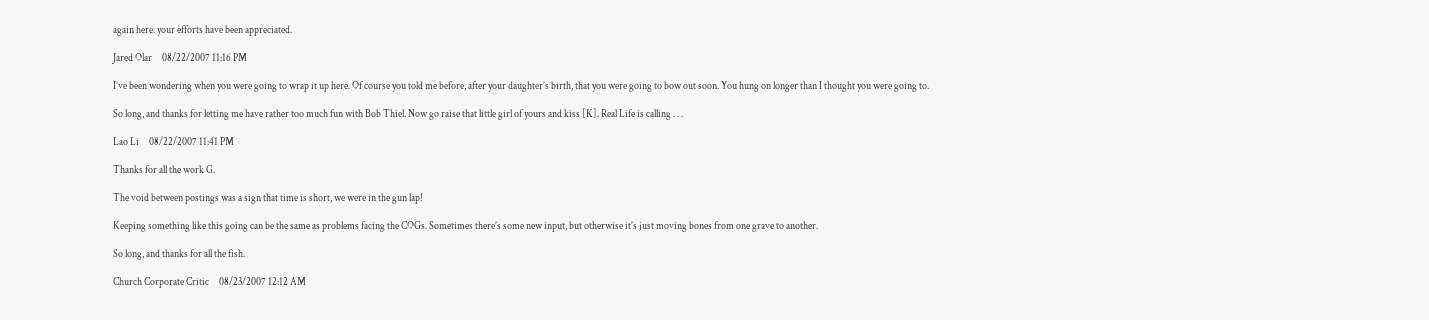again here. your efforts have been appreciated.

Jared Olar     08/22/2007 11:16 PM

I’ve been wondering when you were going to wrap it up here. Of course you told me before, after your daughter’s birth, that you were going to bow out soon. You hung on longer than I thought you were going to.

So long, and thanks for letting me have rather too much fun with Bob Thiel. Now go raise that little girl of yours and kiss [K]. Real Life is calling . . .

Lao Li     08/22/2007 11:41 PM

Thanks for all the work G.

The void between postings was a sign that time is short, we were in the gun lap!

Keeping something like this going can be the same as problems facing the COGs. Sometimes there’s some new input, but otherwise it’s just moving bones from one grave to another.

So long, and thanks for all the fish.

Church Corporate Critic     08/23/2007 12:12 AM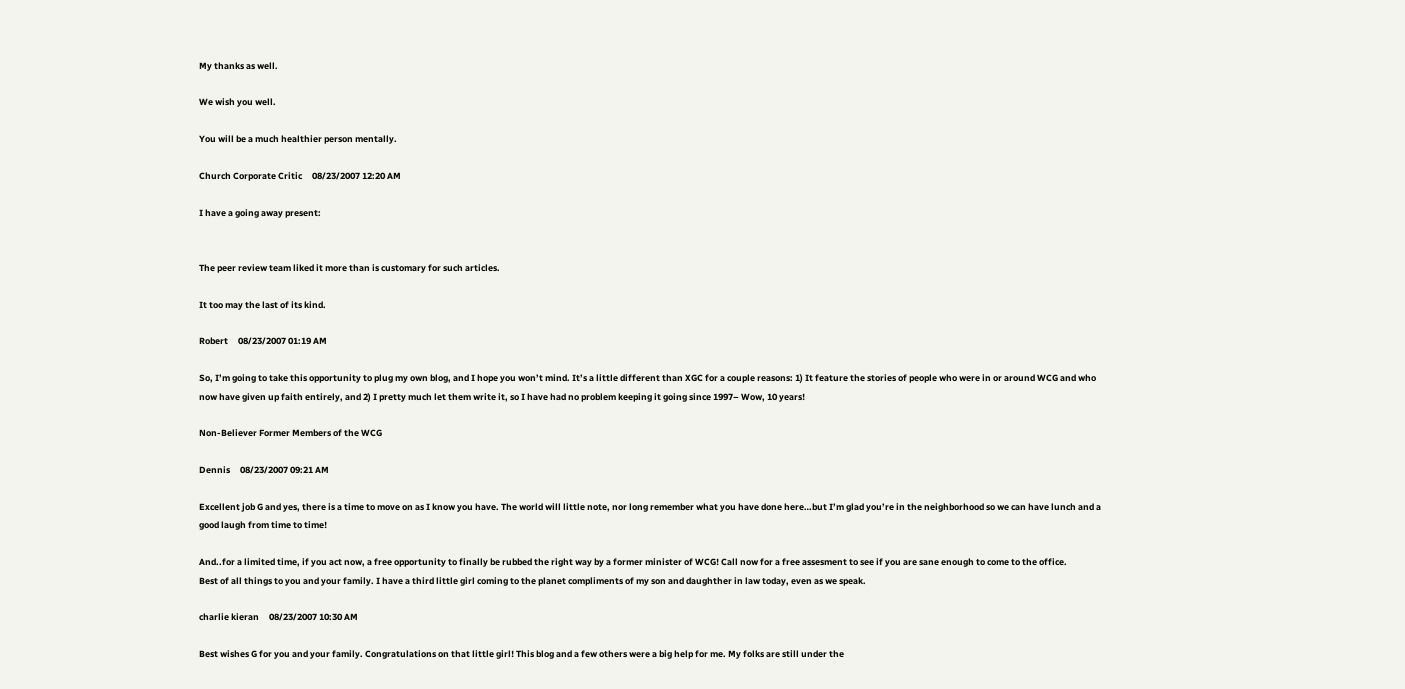My thanks as well.

We wish you well.

You will be a much healthier person mentally.

Church Corporate Critic     08/23/2007 12:20 AM

I have a going away present:


The peer review team liked it more than is customary for such articles.

It too may the last of its kind.

Robert     08/23/2007 01:19 AM

So, I’m going to take this opportunity to plug my own blog, and I hope you won’t mind. It’s a little different than XGC for a couple reasons: 1) It feature the stories of people who were in or around WCG and who now have given up faith entirely, and 2) I pretty much let them write it, so I have had no problem keeping it going since 1997– Wow, 10 years!

Non-Believer Former Members of the WCG

Dennis     08/23/2007 09:21 AM

Excellent job G and yes, there is a time to move on as I know you have. The world will little note, nor long remember what you have done here…but I’m glad you’re in the neighborhood so we can have lunch and a good laugh from time to time!

And..for a limited time, if you act now, a free opportunity to finally be rubbed the right way by a former minister of WCG! Call now for a free assesment to see if you are sane enough to come to the office.
Best of all things to you and your family. I have a third little girl coming to the planet compliments of my son and daughther in law today, even as we speak.

charlie kieran     08/23/2007 10:30 AM

Best wishes G for you and your family. Congratulations on that little girl! This blog and a few others were a big help for me. My folks are still under the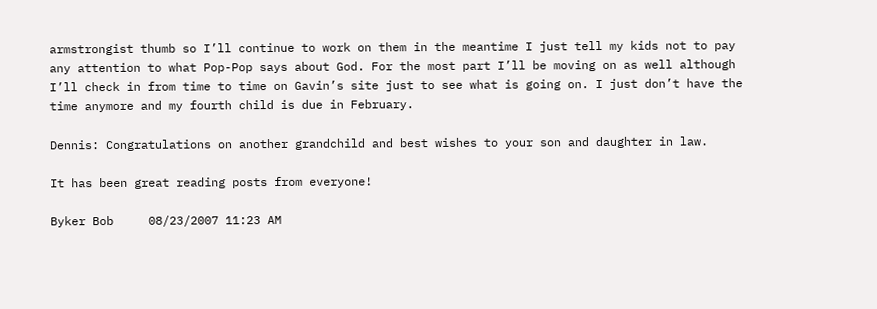armstrongist thumb so I’ll continue to work on them in the meantime I just tell my kids not to pay any attention to what Pop-Pop says about God. For the most part I’ll be moving on as well although I’ll check in from time to time on Gavin’s site just to see what is going on. I just don’t have the time anymore and my fourth child is due in February.

Dennis: Congratulations on another grandchild and best wishes to your son and daughter in law.

It has been great reading posts from everyone!

Byker Bob     08/23/2007 11:23 AM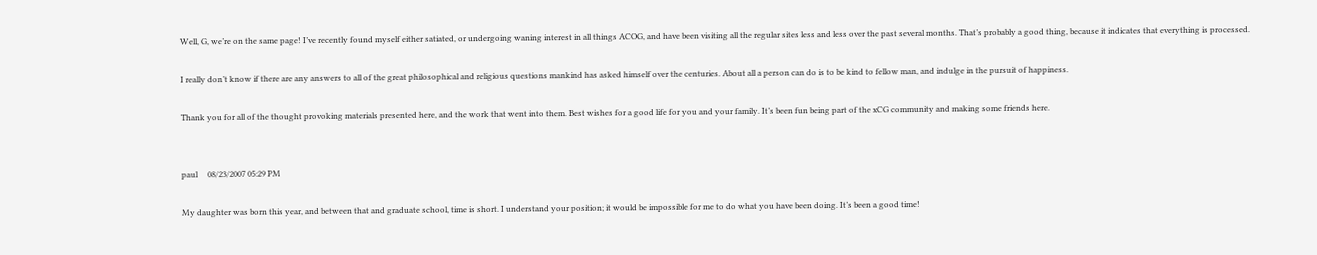Well, G, we’re on the same page! I’ve recently found myself either satiated, or undergoing waning interest in all things ACOG, and have been visiting all the regular sites less and less over the past several months. That’s probably a good thing, because it indicates that everything is processed.

I really don’t know if there are any answers to all of the great philosophical and religious questions mankind has asked himself over the centuries. About all a person can do is to be kind to fellow man, and indulge in the pursuit of happiness.

Thank you for all of the thought provoking materials presented here, and the work that went into them. Best wishes for a good life for you and your family. It’s been fun being part of the xCG community and making some friends here.


paul     08/23/2007 05:29 PM

My daughter was born this year, and between that and graduate school, time is short. I understand your position; it would be impossible for me to do what you have been doing. It’s been a good time!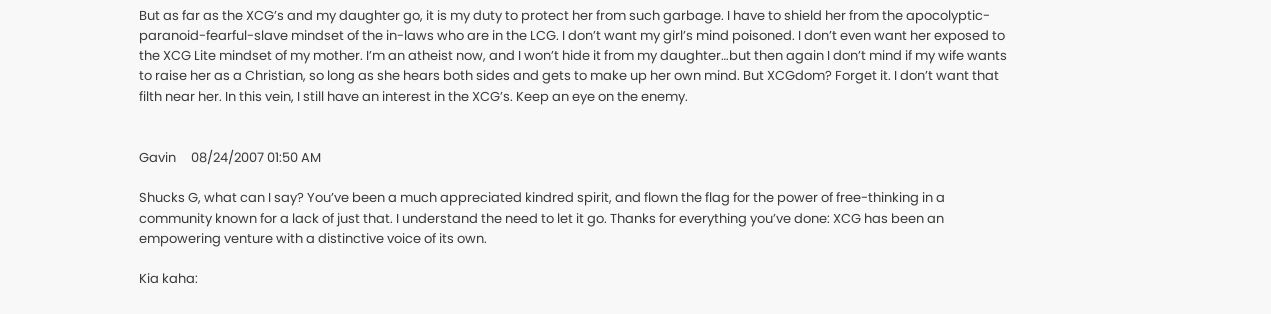But as far as the XCG’s and my daughter go, it is my duty to protect her from such garbage. I have to shield her from the apocolyptic-paranoid-fearful-slave mindset of the in-laws who are in the LCG. I don’t want my girl’s mind poisoned. I don’t even want her exposed to the XCG Lite mindset of my mother. I’m an atheist now, and I won’t hide it from my daughter…but then again I don’t mind if my wife wants to raise her as a Christian, so long as she hears both sides and gets to make up her own mind. But XCGdom? Forget it. I don’t want that filth near her. In this vein, I still have an interest in the XCG’s. Keep an eye on the enemy.


Gavin     08/24/2007 01:50 AM

Shucks G, what can I say? You’ve been a much appreciated kindred spirit, and flown the flag for the power of free-thinking in a community known for a lack of just that. I understand the need to let it go. Thanks for everything you’ve done: XCG has been an empowering venture with a distinctive voice of its own.

Kia kaha: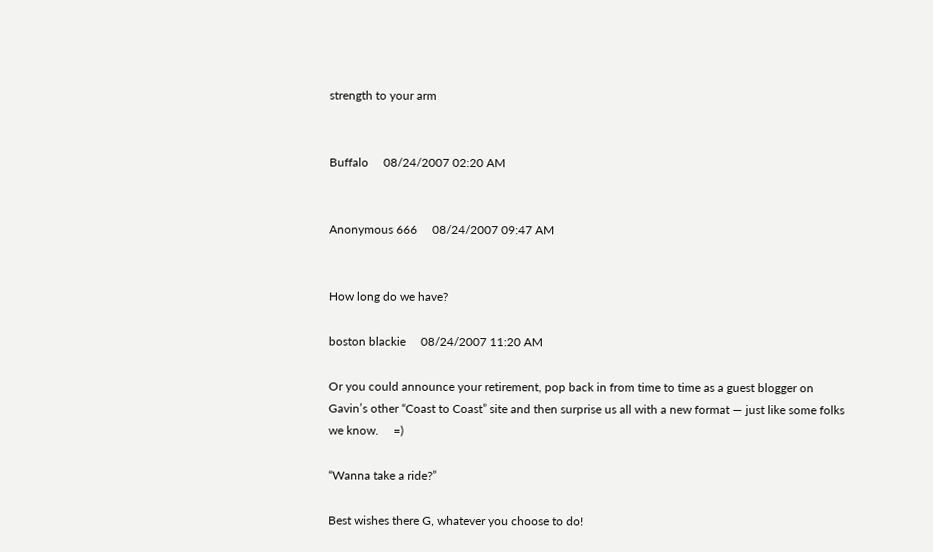strength to your arm


Buffalo     08/24/2007 02:20 AM


Anonymous 666     08/24/2007 09:47 AM


How long do we have?

boston blackie     08/24/2007 11:20 AM

Or you could announce your retirement, pop back in from time to time as a guest blogger on Gavin’s other “Coast to Coast” site and then surprise us all with a new format — just like some folks we know.     =)

“Wanna take a ride?”

Best wishes there G, whatever you choose to do!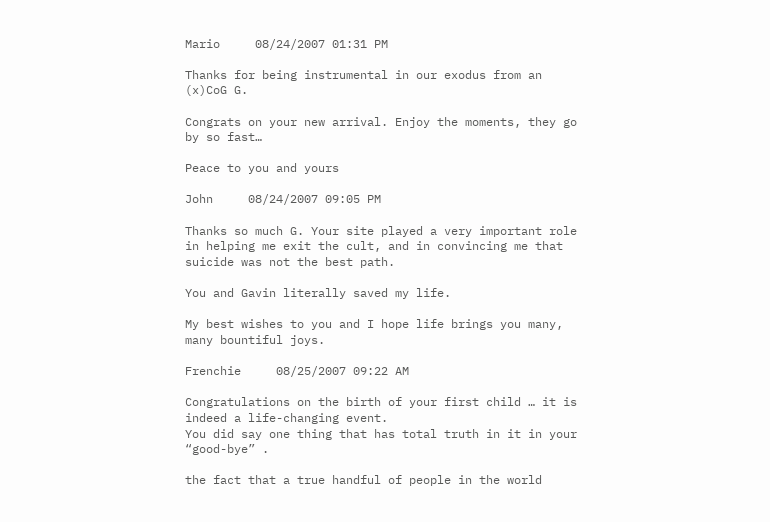Mario     08/24/2007 01:31 PM

Thanks for being instrumental in our exodus from an (x)CoG G.

Congrats on your new arrival. Enjoy the moments, they go by so fast…

Peace to you and yours

John     08/24/2007 09:05 PM

Thanks so much G. Your site played a very important role in helping me exit the cult, and in convincing me that suicide was not the best path.

You and Gavin literally saved my life.

My best wishes to you and I hope life brings you many, many bountiful joys.

Frenchie     08/25/2007 09:22 AM

Congratulations on the birth of your first child … it is indeed a life-changing event.
You did say one thing that has total truth in it in your “good-bye” .

the fact that a true handful of people in the world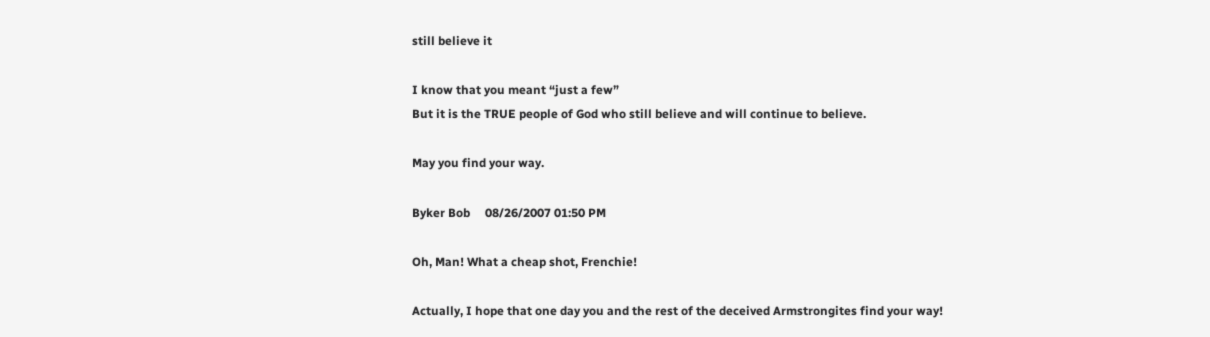still believe it

I know that you meant “just a few”
But it is the TRUE people of God who still believe and will continue to believe.

May you find your way.

Byker Bob     08/26/2007 01:50 PM

Oh, Man! What a cheap shot, Frenchie!

Actually, I hope that one day you and the rest of the deceived Armstrongites find your way!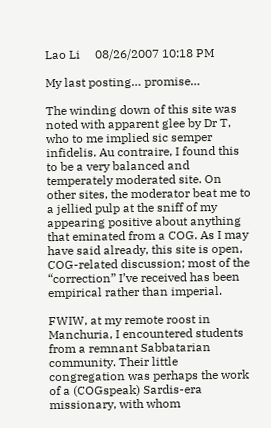Lao Li     08/26/2007 10:18 PM

My last posting… promise…

The winding down of this site was noted with apparent glee by Dr T, who to me implied sic semper infidelis. Au contraire, I found this to be a very balanced and temperately moderated site. On other sites, the moderator beat me to a jellied pulp at the sniff of my appearing positive about anything that eminated from a COG. As I may have said already, this site is open, COG-related discussion; most of the “correction” I’ve received has been empirical rather than imperial.

FWIW, at my remote roost in Manchuria, I encountered students from a remnant Sabbatarian community. Their little congregation was perhaps the work of a (COGspeak) Sardis-era missionary, with whom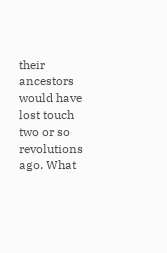their ancestors would have lost touch two or so revolutions ago. What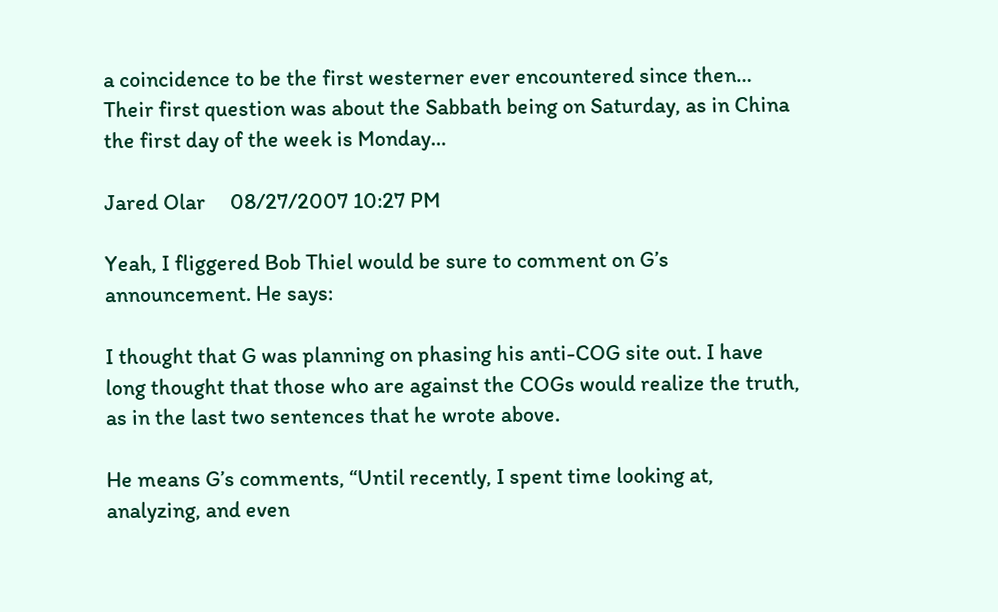a coincidence to be the first westerner ever encountered since then… Their first question was about the Sabbath being on Saturday, as in China the first day of the week is Monday…

Jared Olar     08/27/2007 10:27 PM

Yeah, I fliggered Bob Thiel would be sure to comment on G’s announcement. He says:

I thought that G was planning on phasing his anti-COG site out. I have long thought that those who are against the COGs would realize the truth, as in the last two sentences that he wrote above.

He means G’s comments, “Until recently, I spent time looking at, analyzing, and even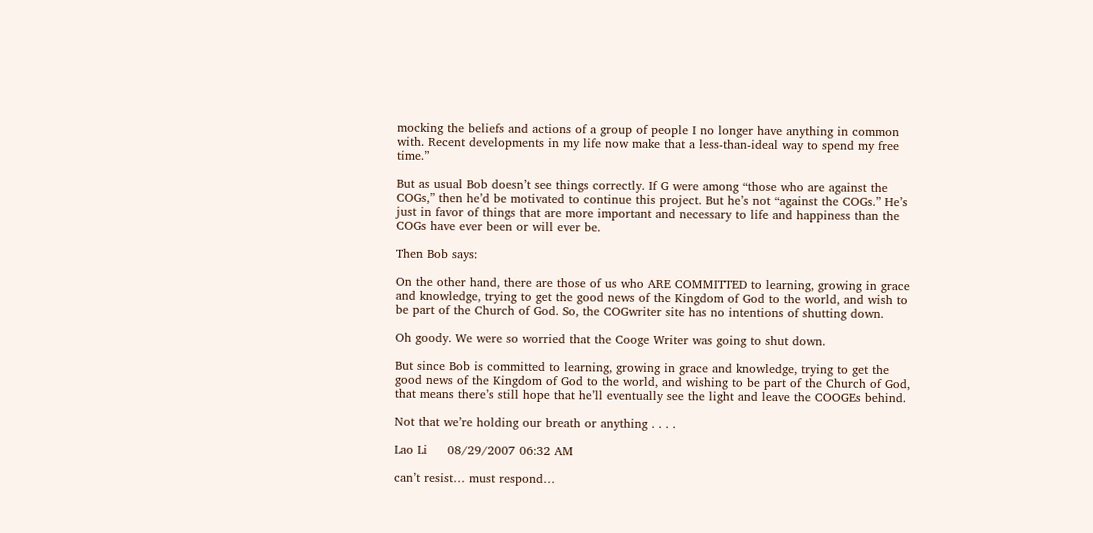mocking the beliefs and actions of a group of people I no longer have anything in common with. Recent developments in my life now make that a less-than-ideal way to spend my free time.”

But as usual Bob doesn’t see things correctly. If G were among “those who are against the COGs,” then he’d be motivated to continue this project. But he’s not “against the COGs.” He’s just in favor of things that are more important and necessary to life and happiness than the COGs have ever been or will ever be.

Then Bob says:

On the other hand, there are those of us who ARE COMMITTED to learning, growing in grace and knowledge, trying to get the good news of the Kingdom of God to the world, and wish to be part of the Church of God. So, the COGwriter site has no intentions of shutting down.

Oh goody. We were so worried that the Cooge Writer was going to shut down.

But since Bob is committed to learning, growing in grace and knowledge, trying to get the good news of the Kingdom of God to the world, and wishing to be part of the Church of God, that means there’s still hope that he’ll eventually see the light and leave the COOGEs behind.

Not that we’re holding our breath or anything . . . .

Lao Li     08/29/2007 06:32 AM

can’t resist… must respond…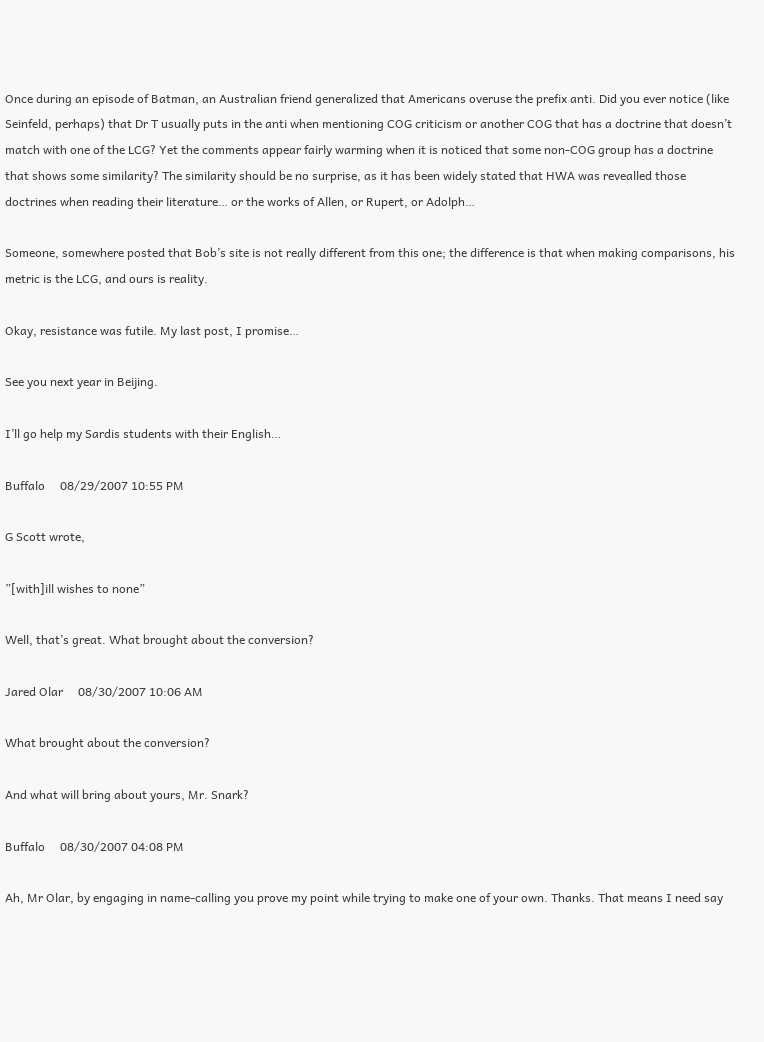Once during an episode of Batman, an Australian friend generalized that Americans overuse the prefix anti. Did you ever notice (like Seinfeld, perhaps) that Dr T usually puts in the anti when mentioning COG criticism or another COG that has a doctrine that doesn’t match with one of the LCG? Yet the comments appear fairly warming when it is noticed that some non-COG group has a doctrine that shows some similarity? The similarity should be no surprise, as it has been widely stated that HWA was revealled those doctrines when reading their literature… or the works of Allen, or Rupert, or Adolph…

Someone, somewhere posted that Bob’s site is not really different from this one; the difference is that when making comparisons, his metric is the LCG, and ours is reality.

Okay, resistance was futile. My last post, I promise…

See you next year in Beijing.

I’ll go help my Sardis students with their English…

Buffalo     08/29/2007 10:55 PM

G Scott wrote,

”[with]ill wishes to none”

Well, that’s great. What brought about the conversion?

Jared Olar     08/30/2007 10:06 AM

What brought about the conversion?

And what will bring about yours, Mr. Snark?

Buffalo     08/30/2007 04:08 PM

Ah, Mr Olar, by engaging in name-calling you prove my point while trying to make one of your own. Thanks. That means I need say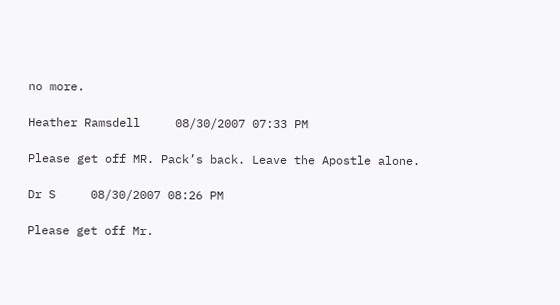no more.

Heather Ramsdell     08/30/2007 07:33 PM

Please get off MR. Pack’s back. Leave the Apostle alone.

Dr S     08/30/2007 08:26 PM

Please get off Mr.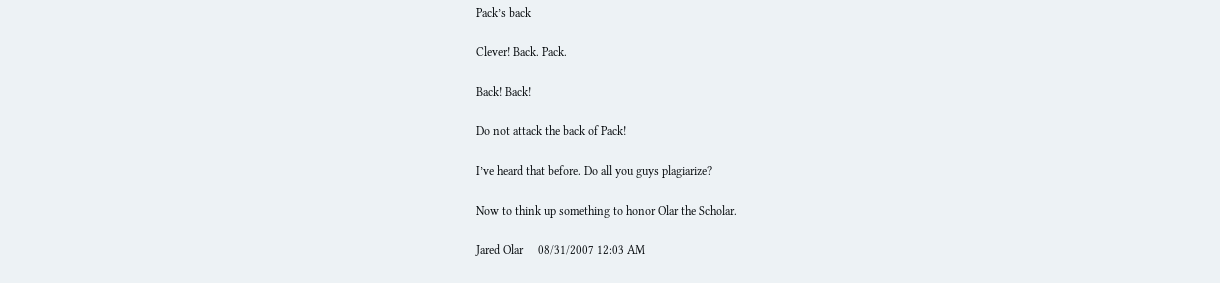Pack’s back

Clever! Back. Pack.

Back! Back!

Do not attack the back of Pack!

I’ve heard that before. Do all you guys plagiarize?

Now to think up something to honor Olar the Scholar.

Jared Olar     08/31/2007 12:03 AM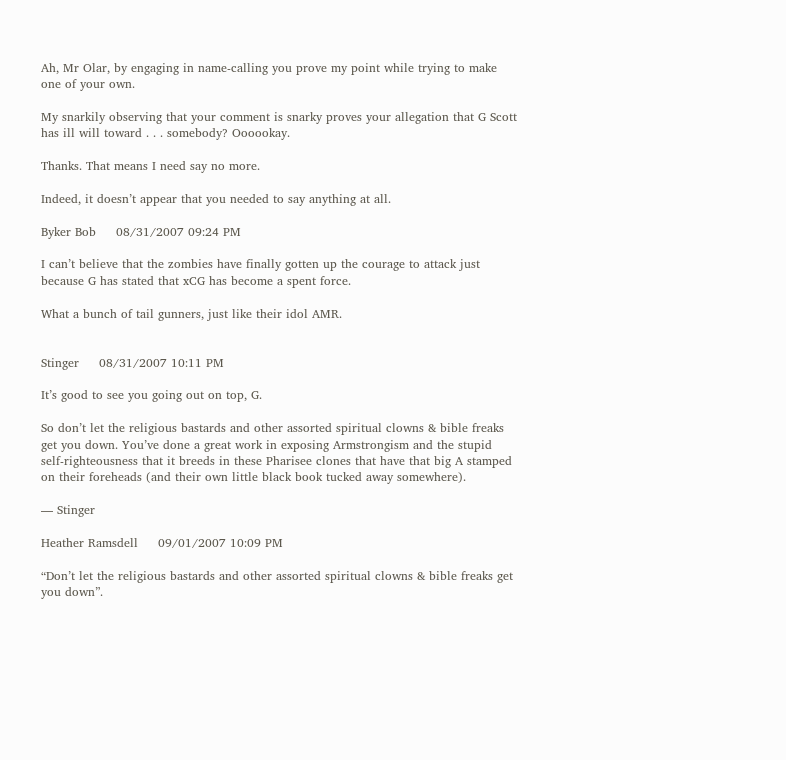Ah, Mr Olar, by engaging in name-calling you prove my point while trying to make one of your own.

My snarkily observing that your comment is snarky proves your allegation that G Scott has ill will toward . . . somebody? Oooookay.

Thanks. That means I need say no more.

Indeed, it doesn’t appear that you needed to say anything at all.

Byker Bob     08/31/2007 09:24 PM

I can’t believe that the zombies have finally gotten up the courage to attack just because G has stated that xCG has become a spent force.

What a bunch of tail gunners, just like their idol AMR.


Stinger     08/31/2007 10:11 PM

It’s good to see you going out on top, G.

So don’t let the religious bastards and other assorted spiritual clowns & bible freaks get you down. You’ve done a great work in exposing Armstrongism and the stupid self-righteousness that it breeds in these Pharisee clones that have that big A stamped on their foreheads (and their own little black book tucked away somewhere).

— Stinger

Heather Ramsdell     09/01/2007 10:09 PM

“Don’t let the religious bastards and other assorted spiritual clowns & bible freaks get you down”.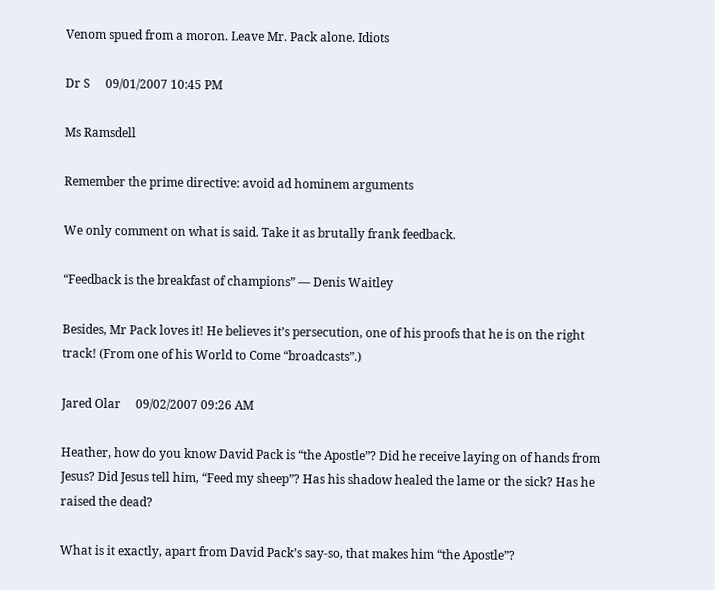Venom spued from a moron. Leave Mr. Pack alone. Idiots

Dr S     09/01/2007 10:45 PM

Ms Ramsdell

Remember the prime directive: avoid ad hominem arguments

We only comment on what is said. Take it as brutally frank feedback.

“Feedback is the breakfast of champions” — Denis Waitley

Besides, Mr Pack loves it! He believes it’s persecution, one of his proofs that he is on the right track! (From one of his World to Come “broadcasts”.)

Jared Olar     09/02/2007 09:26 AM

Heather, how do you know David Pack is “the Apostle”? Did he receive laying on of hands from Jesus? Did Jesus tell him, “Feed my sheep”? Has his shadow healed the lame or the sick? Has he raised the dead?

What is it exactly, apart from David Pack’s say-so, that makes him “the Apostle”?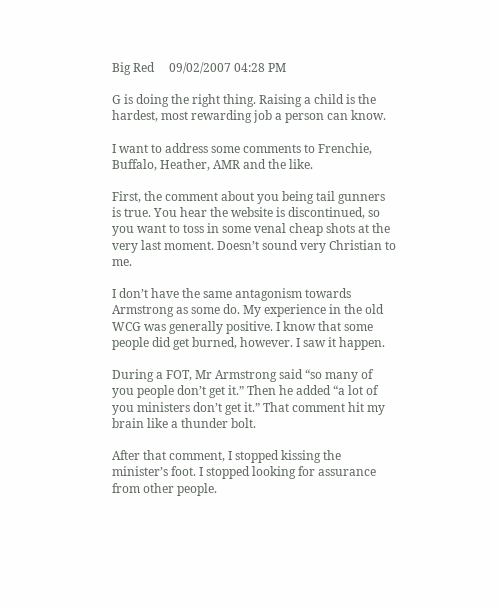Big Red     09/02/2007 04:28 PM

G is doing the right thing. Raising a child is the hardest, most rewarding job a person can know.

I want to address some comments to Frenchie, Buffalo, Heather, AMR and the like.

First, the comment about you being tail gunners is true. You hear the website is discontinued, so you want to toss in some venal cheap shots at the very last moment. Doesn’t sound very Christian to me.

I don’t have the same antagonism towards Armstrong as some do. My experience in the old WCG was generally positive. I know that some people did get burned, however. I saw it happen.

During a FOT, Mr Armstrong said “so many of you people don’t get it.” Then he added “a lot of you ministers don’t get it.” That comment hit my brain like a thunder bolt.

After that comment, I stopped kissing the minister’s foot. I stopped looking for assurance from other people.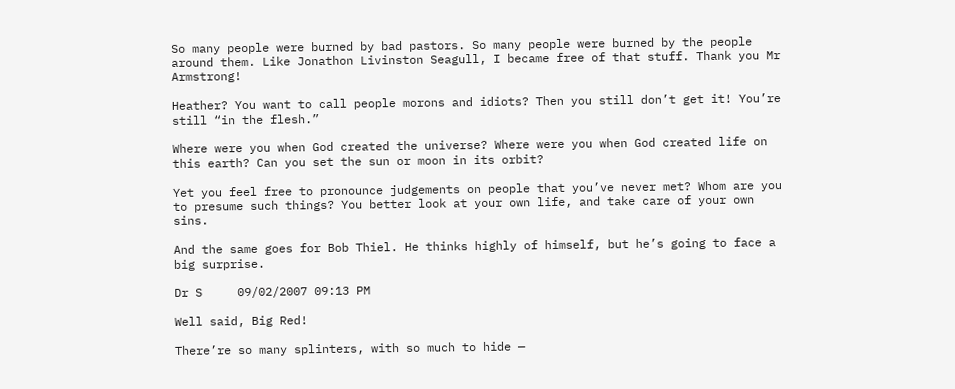So many people were burned by bad pastors. So many people were burned by the people around them. Like Jonathon Livinston Seagull, I became free of that stuff. Thank you Mr Armstrong!

Heather? You want to call people morons and idiots? Then you still don’t get it! You’re still “in the flesh.”

Where were you when God created the universe? Where were you when God created life on this earth? Can you set the sun or moon in its orbit?

Yet you feel free to pronounce judgements on people that you’ve never met? Whom are you to presume such things? You better look at your own life, and take care of your own sins.

And the same goes for Bob Thiel. He thinks highly of himself, but he’s going to face a big surprise.

Dr S     09/02/2007 09:13 PM

Well said, Big Red!

There’re so many splinters, with so much to hide —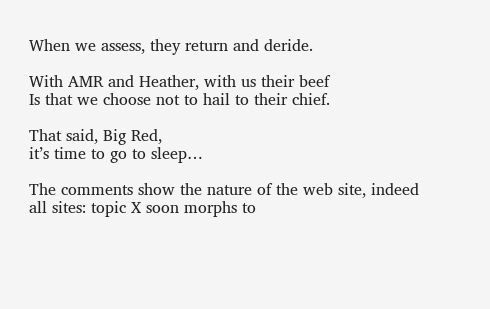When we assess, they return and deride.

With AMR and Heather, with us their beef
Is that we choose not to hail to their chief.

That said, Big Red,
it’s time to go to sleep…

The comments show the nature of the web site, indeed all sites: topic X soon morphs to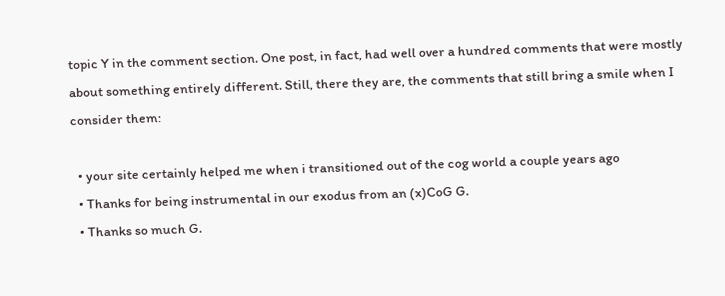topic Y in the comment section. One post, in fact, had well over a hundred comments that were mostly about something entirely different. Still, there they are, the comments that still bring a smile when I consider them:

  • your site certainly helped me when i transitioned out of the cog world a couple years ago
  • Thanks for being instrumental in our exodus from an (x)CoG G.
  • Thanks so much G.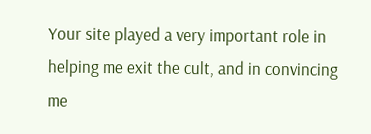Your site played a very important role in helping me exit the cult, and in convincing me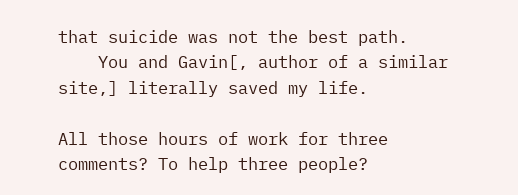that suicide was not the best path.
    You and Gavin[, author of a similar site,] literally saved my life.

All those hours of work for three comments? To help three people?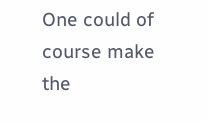One could of course make the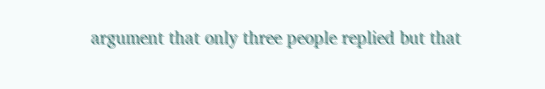argument that only three people replied but that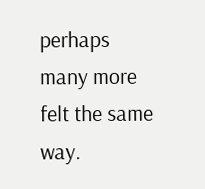perhaps many more felt the same way.